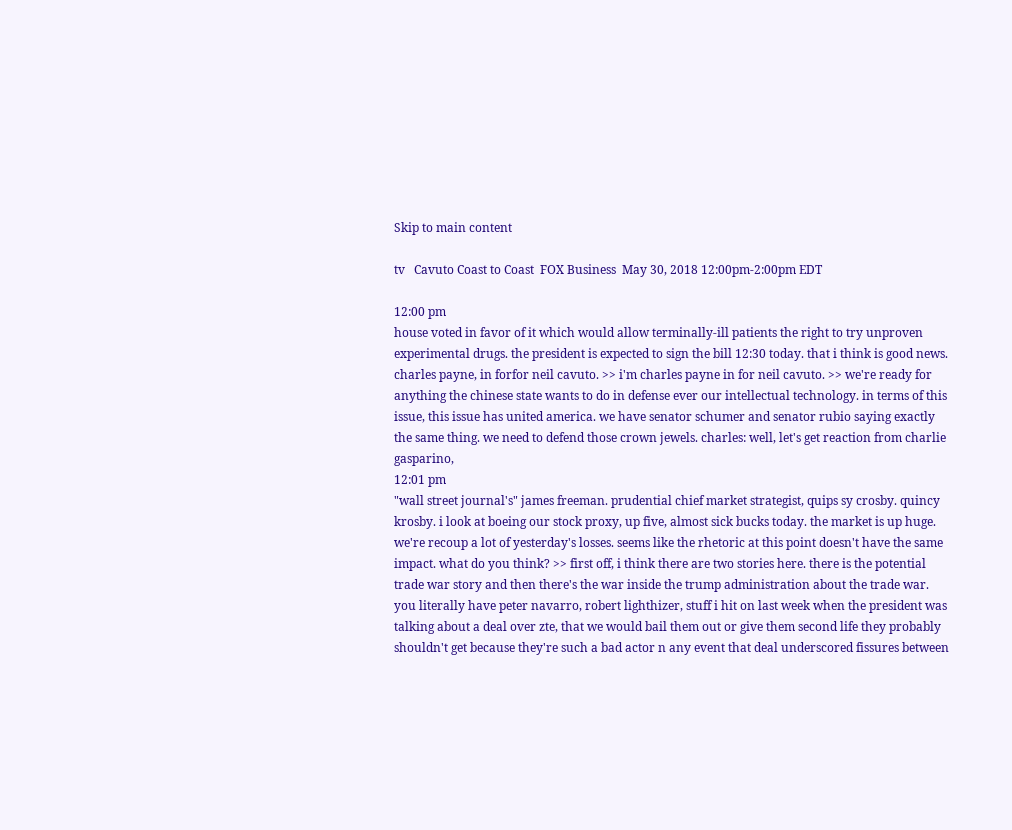Skip to main content

tv   Cavuto Coast to Coast  FOX Business  May 30, 2018 12:00pm-2:00pm EDT

12:00 pm
house voted in favor of it which would allow terminally-ill patients the right to try unproven experimental drugs. the president is expected to sign the bill 12:30 today. that i think is good news. charles payne, in forfor neil cavuto. >> i'm charles payne in for neil cavuto. >> we're ready for anything the chinese state wants to do in defense ever our intellectual technology. in terms of this issue, this issue has united america. we have senator schumer and senator rubio saying exactly the same thing. we need to defend those crown jewels. charles: well, let's get reaction from charlie gasparino,
12:01 pm
"wall street journal's" james freeman. prudential chief market strategist, quips sy crosby. quincy krosby. i look at boeing our stock proxy, up five, almost sick bucks today. the market is up huge. we're recoup a lot of yesterday's losses. seems like the rhetoric at this point doesn't have the same impact. what do you think? >> first off, i think there are two stories here. there is the potential trade war story and then there's the war inside the trump administration about the trade war. you literally have peter navarro, robert lighthizer, stuff i hit on last week when the president was talking about a deal over zte, that we would bail them out or give them second life they probably shouldn't get because they're such a bad actor n any event that deal underscored fissures between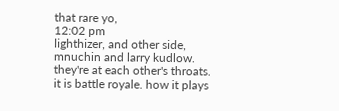that rare yo,
12:02 pm
lighthizer, and other side, mnuchin and larry kudlow. they're at each other's throats. it is battle royale. how it plays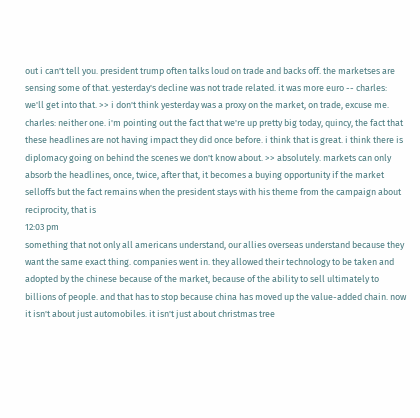out i can't tell you. president trump often talks loud on trade and backs off. the marketses are sensing some of that. yesterday's decline was not trade related. it was more euro -- charles: we'll get into that. >> i don't think yesterday was a proxy on the market, on trade, excuse me. charles: neither one. i'm pointing out the fact that we're up pretty big today, quincy, the fact that these headlines are not having impact they did once before. i think that is great. i think there is diplomacy going on behind the scenes we don't know about. >> absolutely. markets can only absorb the headlines, once, twice, after that, it becomes a buying opportunity if the market selloffs but the fact remains when the president stays with his theme from the campaign about reciprocity, that is
12:03 pm
something that not only all americans understand, our allies overseas understand because they want the same exact thing. companies went in. they allowed their technology to be taken and adopted by the chinese because of the market, because of the ability to sell ultimately to billions of people. and that has to stop because china has moved up the value-added chain. now it isn't about just automobiles. it isn't just about christmas tree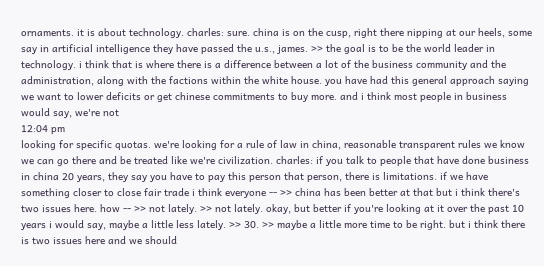ornaments. it is about technology. charles: sure. china is on the cusp, right there nipping at our heels, some say in artificial intelligence they have passed the u.s., james. >> the goal is to be the world leader in technology. i think that is where there is a difference between a lot of the business community and the administration, along with the factions within the white house. you have had this general approach saying we want to lower deficits or get chinese commitments to buy more. and i think most people in business would say, we're not
12:04 pm
looking for specific quotas. we're looking for a rule of law in china, reasonable transparent rules we know we can go there and be treated like we're civilization. charles: if you talk to people that have done business in china 20 years, they say you have to pay this person that person, there is limitations. if we have something closer to close fair trade i think everyone -- >> china has been better at that but i think there's two issues here. how -- >> not lately. >> not lately. okay, but better if you're looking at it over the past 10 years i would say, maybe a little less lately. >> 30. >> maybe a little more time to be right. but i think there is two issues here and we should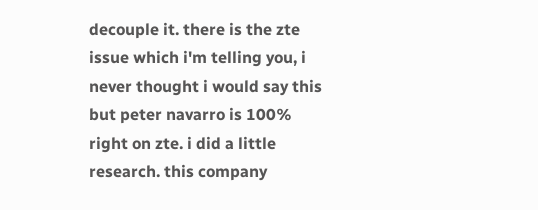decouple it. there is the zte issue which i'm telling you, i never thought i would say this but peter navarro is 100% right on zte. i did a little research. this company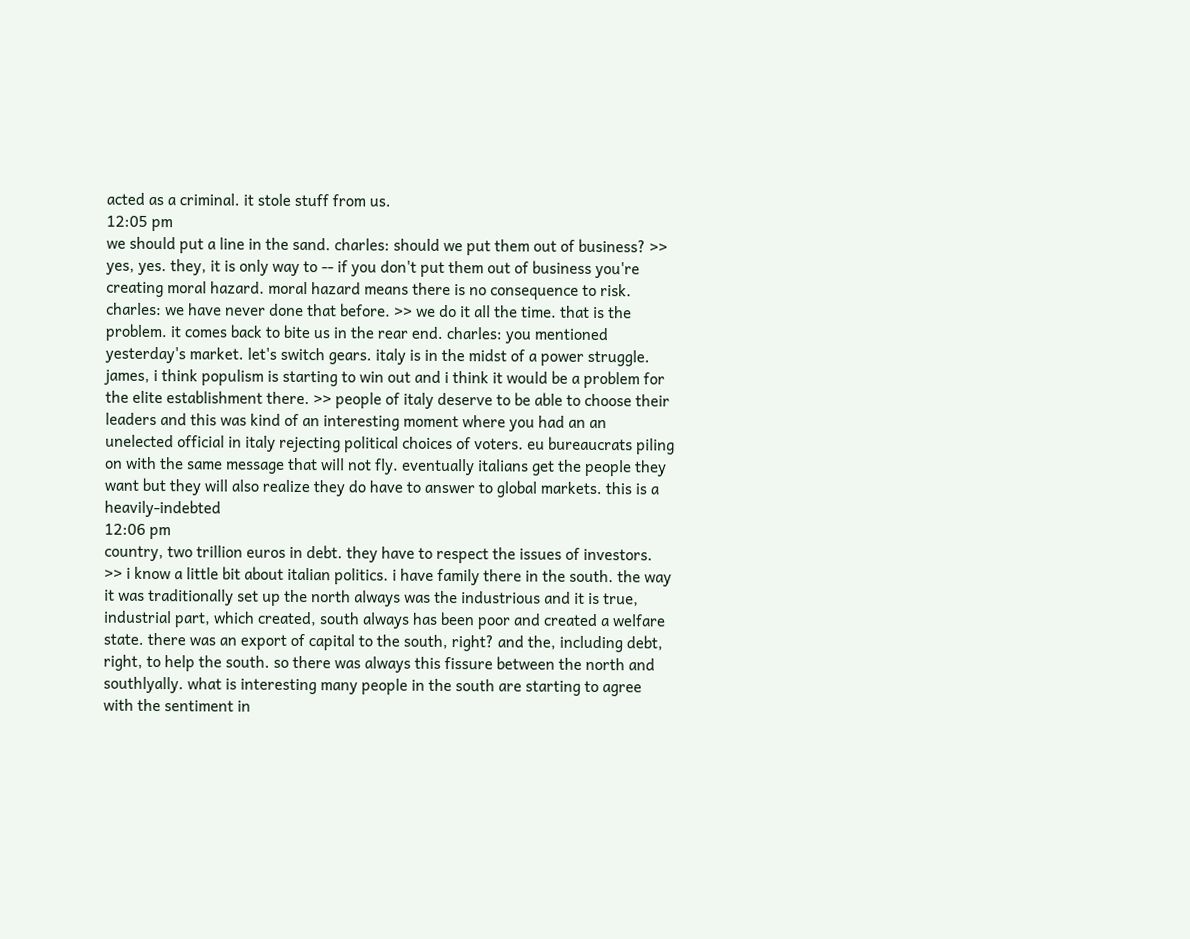acted as a criminal. it stole stuff from us.
12:05 pm
we should put a line in the sand. charles: should we put them out of business? >> yes, yes. they, it is only way to -- if you don't put them out of business you're creating moral hazard. moral hazard means there is no consequence to risk. charles: we have never done that before. >> we do it all the time. that is the problem. it comes back to bite us in the rear end. charles: you mentioned yesterday's market. let's switch gears. italy is in the midst of a power struggle. james, i think populism is starting to win out and i think it would be a problem for the elite establishment there. >> people of italy deserve to be able to choose their leaders and this was kind of an interesting moment where you had an an unelected official in italy rejecting political choices of voters. eu bureaucrats piling on with the same message that will not fly. eventually italians get the people they want but they will also realize they do have to answer to global markets. this is a heavily-indebted
12:06 pm
country, two trillion euros in debt. they have to respect the issues of investors. >> i know a little bit about italian politics. i have family there in the south. the way it was traditionally set up the north always was the industrious and it is true, industrial part, which created, south always has been poor and created a welfare state. there was an export of capital to the south, right? and the, including debt, right, to help the south. so there was always this fissure between the north and southlyally. what is interesting many people in the south are starting to agree with the sentiment in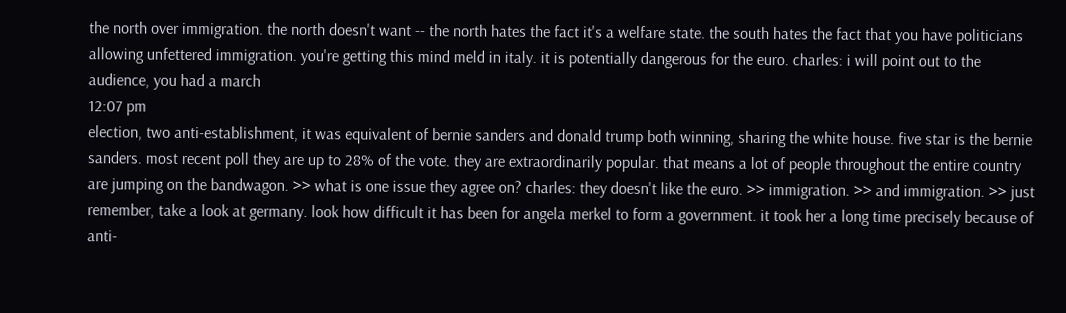the north over immigration. the north doesn't want -- the north hates the fact it's a welfare state. the south hates the fact that you have politicians allowing unfettered immigration. you're getting this mind meld in italy. it is potentially dangerous for the euro. charles: i will point out to the audience, you had a march
12:07 pm
election, two anti-establishment, it was equivalent of bernie sanders and donald trump both winning, sharing the white house. five star is the bernie sanders. most recent poll they are up to 28% of the vote. they are extraordinarily popular. that means a lot of people throughout the entire country are jumping on the bandwagon. >> what is one issue they agree on? charles: they doesn't like the euro. >> immigration. >> and immigration. >> just remember, take a look at germany. look how difficult it has been for angela merkel to form a government. it took her a long time precisely because of anti-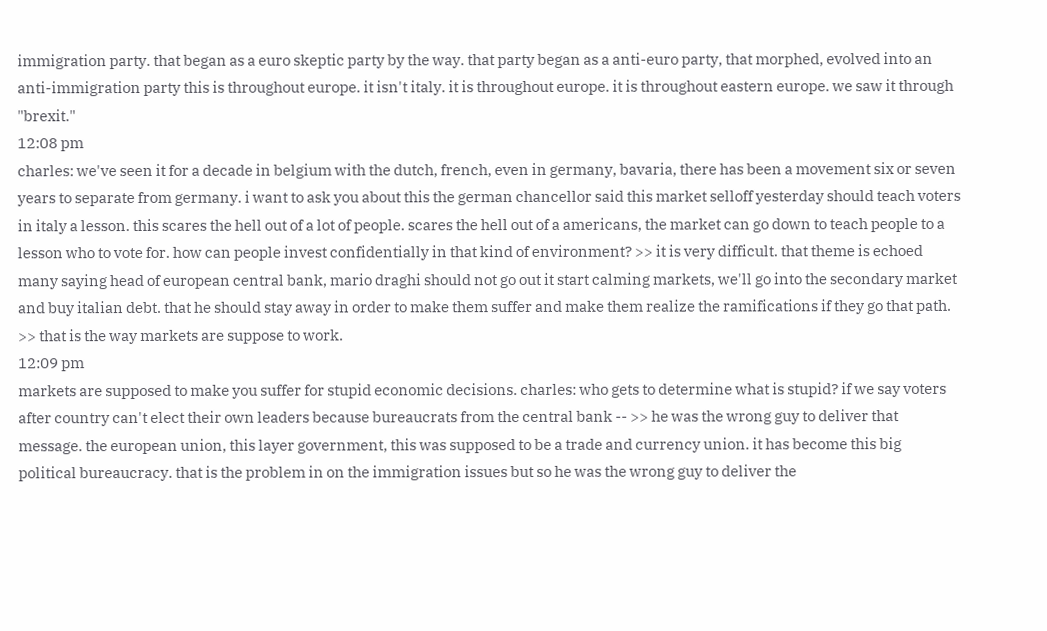immigration party. that began as a euro skeptic party by the way. that party began as a anti-euro party, that morphed, evolved into an anti-immigration party this is throughout europe. it isn't italy. it is throughout europe. it is throughout eastern europe. we saw it through "brexit."
12:08 pm
charles: we've seen it for a decade in belgium with the dutch, french, even in germany, bavaria, there has been a movement six or seven years to separate from germany. i want to ask you about this the german chancellor said this market selloff yesterday should teach voters in italy a lesson. this scares the hell out of a lot of people. scares the hell out of a americans, the market can go down to teach people to a lesson who to vote for. how can people invest confidentially in that kind of environment? >> it is very difficult. that theme is echoed many saying head of european central bank, mario draghi should not go out it start calming markets, we'll go into the secondary market and buy italian debt. that he should stay away in order to make them suffer and make them realize the ramifications if they go that path. >> that is the way markets are suppose to work.
12:09 pm
markets are supposed to make you suffer for stupid economic decisions. charles: who gets to determine what is stupid? if we say voters after country can't elect their own leaders because bureaucrats from the central bank -- >> he was the wrong guy to deliver that message. the european union, this layer government, this was supposed to be a trade and currency union. it has become this big political bureaucracy. that is the problem in on the immigration issues but so he was the wrong guy to deliver the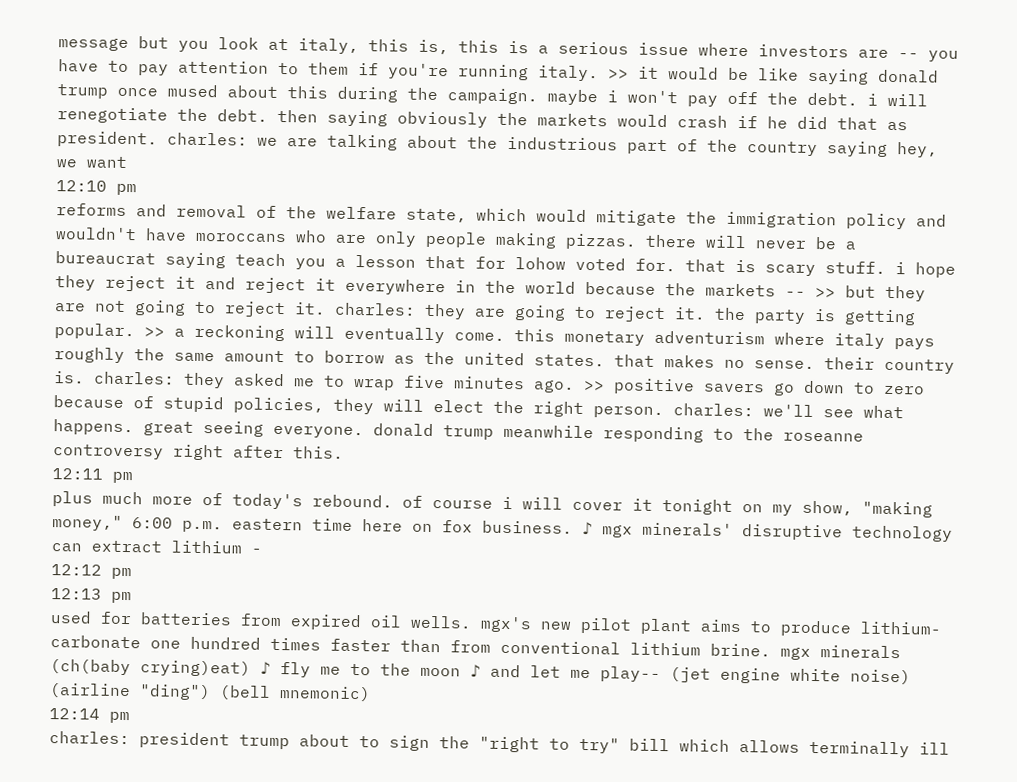message but you look at italy, this is, this is a serious issue where investors are -- you have to pay attention to them if you're running italy. >> it would be like saying donald trump once mused about this during the campaign. maybe i won't pay off the debt. i will renegotiate the debt. then saying obviously the markets would crash if he did that as president. charles: we are talking about the industrious part of the country saying hey, we want
12:10 pm
reforms and removal of the welfare state, which would mitigate the immigration policy and wouldn't have moroccans who are only people making pizzas. there will never be a bureaucrat saying teach you a lesson that for lohow voted for. that is scary stuff. i hope they reject it and reject it everywhere in the world because the markets -- >> but they are not going to reject it. charles: they are going to reject it. the party is getting popular. >> a reckoning will eventually come. this monetary adventurism where italy pays roughly the same amount to borrow as the united states. that makes no sense. their country is. charles: they asked me to wrap five minutes ago. >> positive savers go down to zero because of stupid policies, they will elect the right person. charles: we'll see what happens. great seeing everyone. donald trump meanwhile responding to the roseanne controversy right after this.
12:11 pm
plus much more of today's rebound. of course i will cover it tonight on my show, "making money," 6:00 p.m. eastern time here on fox business. ♪ mgx minerals' disruptive technology can extract lithium -
12:12 pm
12:13 pm
used for batteries from expired oil wells. mgx's new pilot plant aims to produce lithium-carbonate one hundred times faster than from conventional lithium brine. mgx minerals (ch(baby crying)eat) ♪ fly me to the moon ♪ and let me play-- (jet engine white noise) (airline "ding") (bell mnemonic)
12:14 pm
charles: president trump about to sign the "right to try" bill which allows terminally ill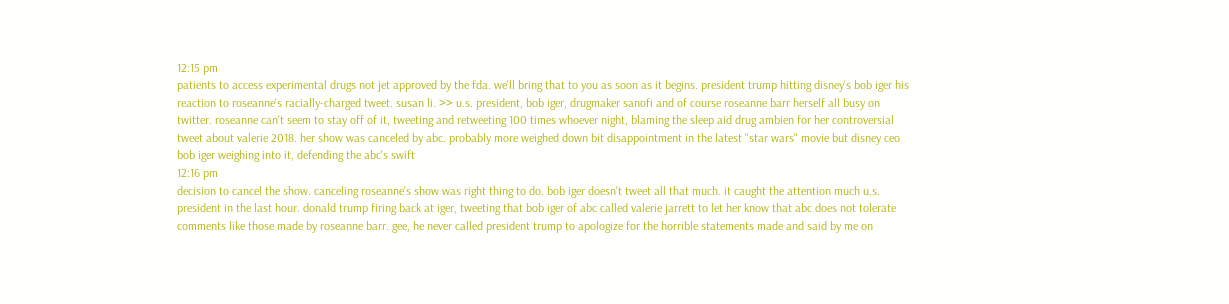12:15 pm
patients to access experimental drugs not jet approved by the fda. we'll bring that to you as soon as it begins. president trump hitting disney's bob iger his reaction to roseanne's racially-charged tweet. susan li. >> u.s. president, bob iger, drugmaker sanofi and of course roseanne barr herself all busy on twitter. roseanne can't seem to stay off of it, tweeting and retweeting 100 times whoever night, blaming the sleep aid drug ambien for her controversial tweet about valerie 2018. her show was canceled by abc. probably more weighed down bit disappointment in the latest "star wars" movie but disney ceo bob iger weighing into it, defending the abc's swift
12:16 pm
decision to cancel the show. canceling roseanne's show was right thing to do. bob iger doesn't tweet all that much. it caught the attention much u.s. president in the last hour. donald trump firing back at iger, tweeting that bob iger of abc called valerie jarrett to let her know that abc does not tolerate comments like those made by roseanne barr. gee, he never called president trump to apologize for the horrible statements made and said by me on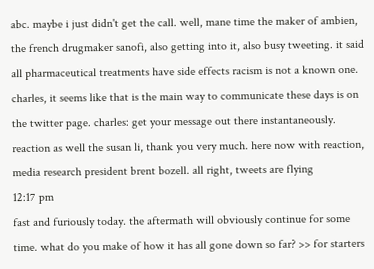abc. maybe i just didn't get the call. well, mane time the maker of ambien, the french drugmaker sanofi, also getting into it, also busy tweeting. it said all pharmaceutical treatments have side effects racism is not a known one. charles, it seems like that is the main way to communicate these days is on the twitter page. charles: get your message out there instantaneously. reaction as well the susan li, thank you very much. here now with reaction, media research president brent bozell. all right, tweets are flying
12:17 pm
fast and furiously today. the aftermath will obviously continue for some time. what do you make of how it has all gone down so far? >> for starters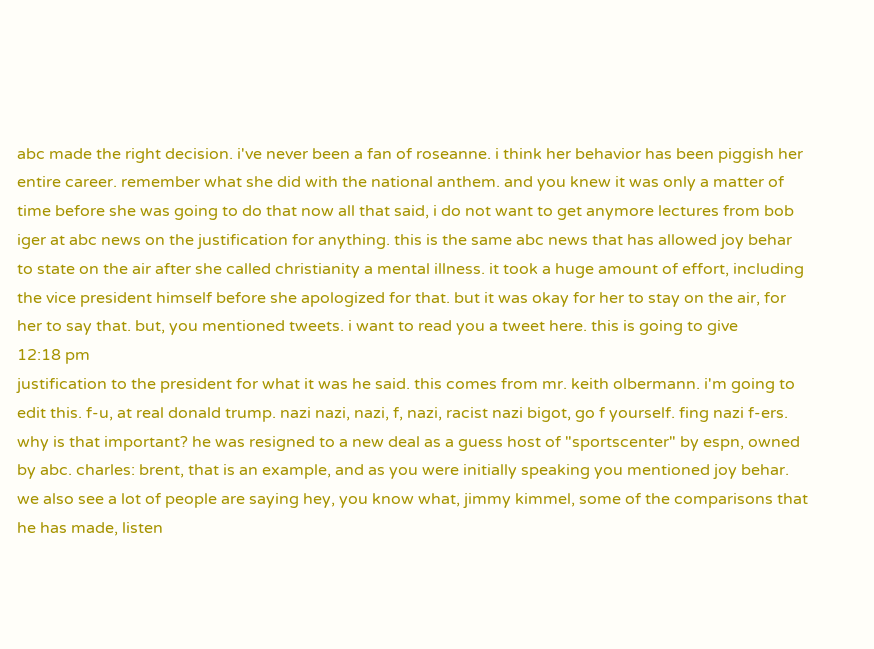abc made the right decision. i've never been a fan of roseanne. i think her behavior has been piggish her entire career. remember what she did with the national anthem. and you knew it was only a matter of time before she was going to do that now all that said, i do not want to get anymore lectures from bob iger at abc news on the justification for anything. this is the same abc news that has allowed joy behar to state on the air after she called christianity a mental illness. it took a huge amount of effort, including the vice president himself before she apologized for that. but it was okay for her to stay on the air, for her to say that. but, you mentioned tweets. i want to read you a tweet here. this is going to give
12:18 pm
justification to the president for what it was he said. this comes from mr. keith olbermann. i'm going to edit this. f-u, at real donald trump. nazi nazi, nazi, f, nazi, racist nazi bigot, go f yourself. fing nazi f-ers. why is that important? he was resigned to a new deal as a guess host of "sportscenter" by espn, owned by abc. charles: brent, that is an example, and as you were initially speaking you mentioned joy behar. we also see a lot of people are saying hey, you know what, jimmy kimmel, some of the comparisons that he has made, listen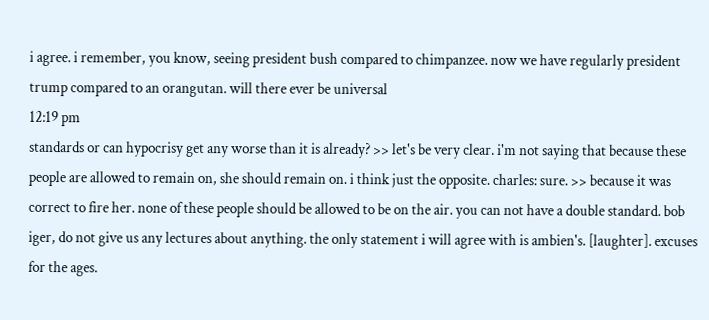i agree. i remember, you know, seeing president bush compared to chimpanzee. now we have regularly president trump compared to an orangutan. will there ever be universal
12:19 pm
standards or can hypocrisy get any worse than it is already? >> let's be very clear. i'm not saying that because these people are allowed to remain on, she should remain on. i think just the opposite. charles: sure. >> because it was correct to fire her. none of these people should be allowed to be on the air. you can not have a double standard. bob iger, do not give us any lectures about anything. the only statement i will agree with is ambien's. [laughter]. excuses for the ages.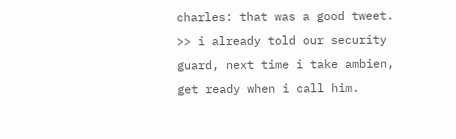charles: that was a good tweet. >> i already told our security guard, next time i take ambien, get ready when i call him.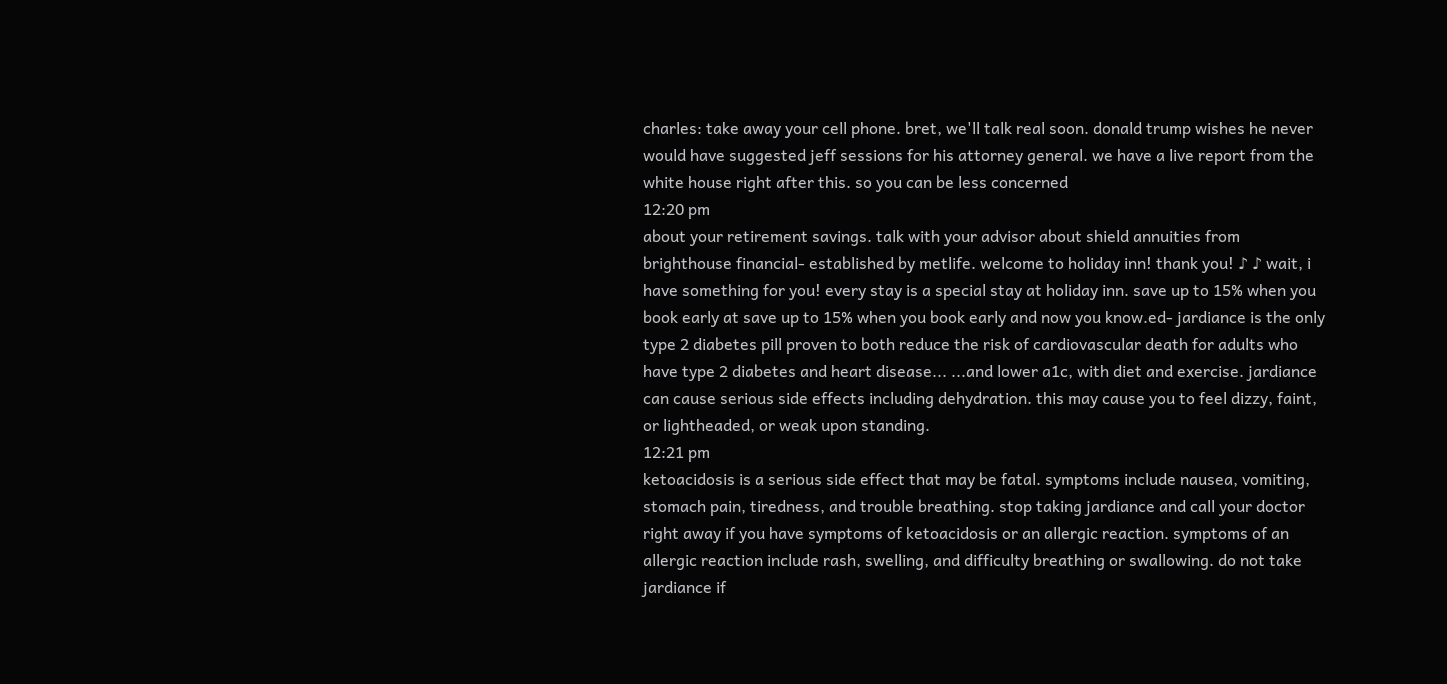charles: take away your cell phone. bret, we'll talk real soon. donald trump wishes he never would have suggested jeff sessions for his attorney general. we have a live report from the white house right after this. so you can be less concerned
12:20 pm
about your retirement savings. talk with your advisor about shield annuities from brighthouse financial- established by metlife. welcome to holiday inn! thank you! ♪ ♪ wait, i have something for you! every stay is a special stay at holiday inn. save up to 15% when you book early at save up to 15% when you book early and now you know.ed- jardiance is the only type 2 diabetes pill proven to both reduce the risk of cardiovascular death for adults who have type 2 diabetes and heart disease... ...and lower a1c, with diet and exercise. jardiance can cause serious side effects including dehydration. this may cause you to feel dizzy, faint, or lightheaded, or weak upon standing.
12:21 pm
ketoacidosis is a serious side effect that may be fatal. symptoms include nausea, vomiting, stomach pain, tiredness, and trouble breathing. stop taking jardiance and call your doctor right away if you have symptoms of ketoacidosis or an allergic reaction. symptoms of an allergic reaction include rash, swelling, and difficulty breathing or swallowing. do not take jardiance if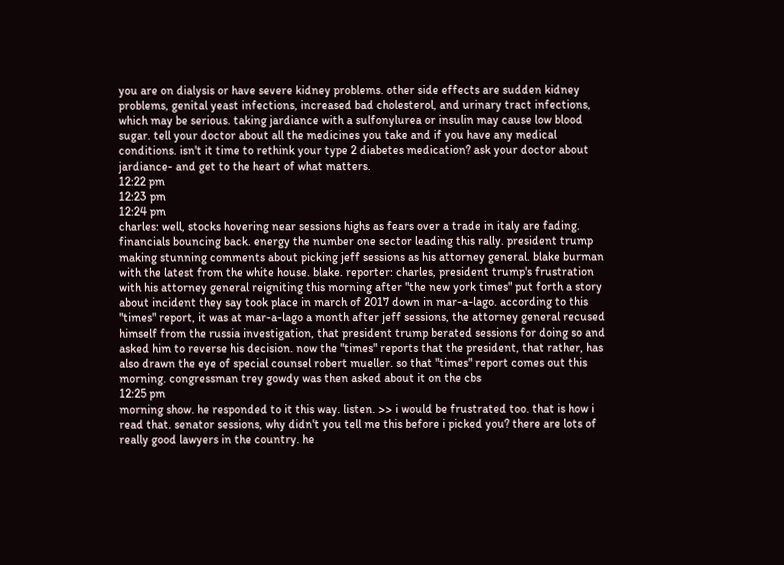you are on dialysis or have severe kidney problems. other side effects are sudden kidney problems, genital yeast infections, increased bad cholesterol, and urinary tract infections, which may be serious. taking jardiance with a sulfonylurea or insulin may cause low blood sugar. tell your doctor about all the medicines you take and if you have any medical conditions. isn't it time to rethink your type 2 diabetes medication? ask your doctor about jardiance- and get to the heart of what matters.
12:22 pm
12:23 pm
12:24 pm
charles: well, stocks hovering near sessions highs as fears over a trade in italy are fading. financials bouncing back. energy the number one sector leading this rally. president trump making stunning comments about picking jeff sessions as his attorney general. blake burman with the latest from the white house. blake. reporter: charles, president trump's frustration with his attorney general reigniting this morning after "the new york times" put forth a story about incident they say took place in march of 2017 down in mar-a-lago. according to this "times" report, it was at mar-a-lago a month after jeff sessions, the attorney general recused himself from the russia investigation, that president trump berated sessions for doing so and asked him to reverse his decision. now the "times" reports that the president, that rather, has also drawn the eye of special counsel robert mueller. so that "times" report comes out this morning. congressman trey gowdy was then asked about it on the cbs
12:25 pm
morning show. he responded to it this way. listen. >> i would be frustrated too. that is how i read that. senator sessions, why didn't you tell me this before i picked you? there are lots of really good lawyers in the country. he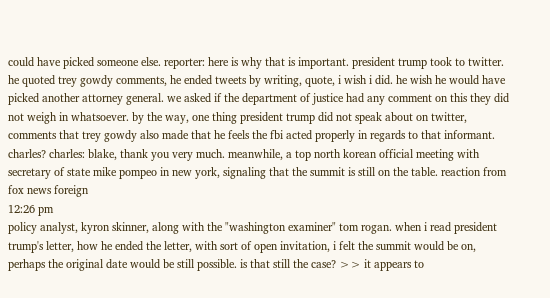could have picked someone else. reporter: here is why that is important. president trump took to twitter. he quoted trey gowdy comments, he ended tweets by writing, quote, i wish i did. he wish he would have picked another attorney general. we asked if the department of justice had any comment on this they did not weigh in whatsoever. by the way, one thing president trump did not speak about on twitter, comments that trey gowdy also made that he feels the fbi acted properly in regards to that informant. charles? charles: blake, thank you very much. meanwhile, a top north korean official meeting with secretary of state mike pompeo in new york, signaling that the summit is still on the table. reaction from fox news foreign
12:26 pm
policy analyst, kyron skinner, along with the "washington examiner" tom rogan. when i read president trump's letter, how he ended the letter, with sort of open invitation, i felt the summit would be on, perhaps the original date would be still possible. is that still the case? >> it appears to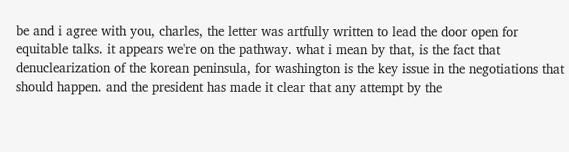be and i agree with you, charles, the letter was artfully written to lead the door open for equitable talks. it appears we're on the pathway. what i mean by that, is the fact that denuclearization of the korean peninsula, for washington is the key issue in the negotiations that should happen. and the president has made it clear that any attempt by the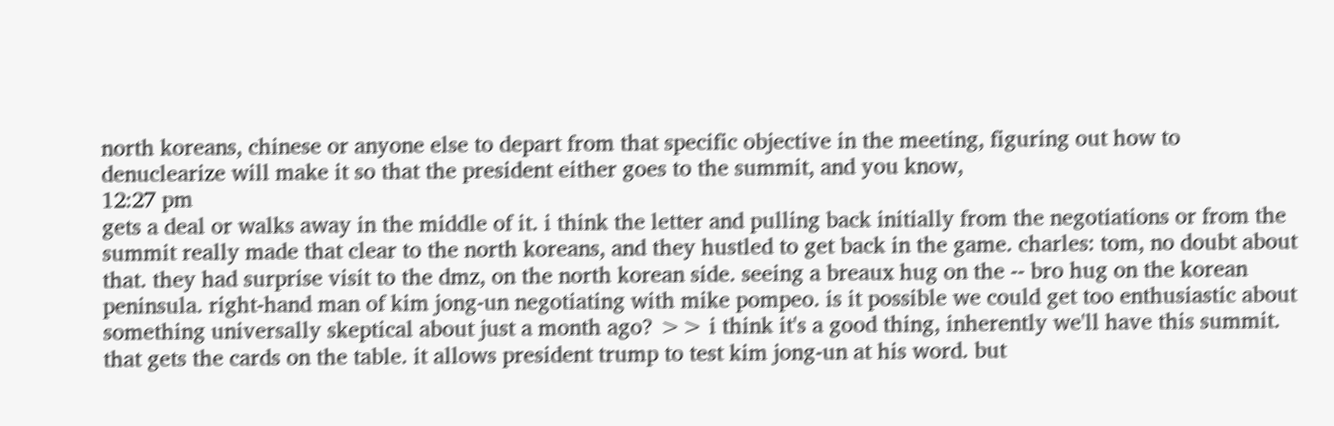north koreans, chinese or anyone else to depart from that specific objective in the meeting, figuring out how to denuclearize will make it so that the president either goes to the summit, and you know,
12:27 pm
gets a deal or walks away in the middle of it. i think the letter and pulling back initially from the negotiations or from the summit really made that clear to the north koreans, and they hustled to get back in the game. charles: tom, no doubt about that. they had surprise visit to the dmz, on the north korean side. seeing a breaux hug on the -- bro hug on the korean peninsula. right-hand man of kim jong-un negotiating with mike pompeo. is it possible we could get too enthusiastic about something universally skeptical about just a month ago? >> i think it's a good thing, inherently we'll have this summit. that gets the cards on the table. it allows president trump to test kim jong-un at his word. but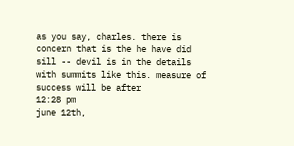as you say, charles. there is concern that is the he have did sill -- devil is in the details with summits like this. measure of success will be after
12:28 pm
june 12th,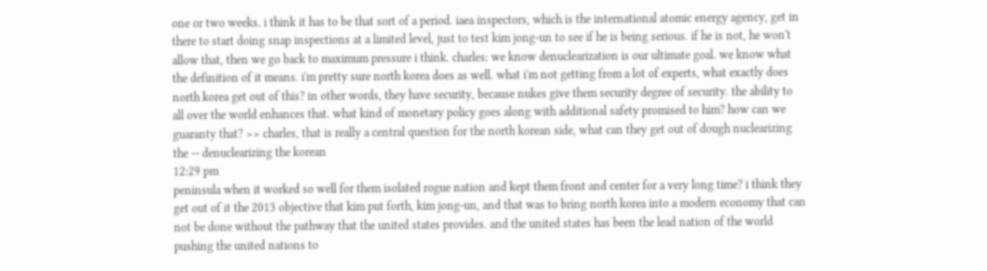one or two weeks. i think it has to be that sort of a period. iaea inspectors, which is the international atomic energy agency, get in there to start doing snap inspections at a limited level, just to test kim jong-un to see if he is being serious. if he is not, he won't allow that, then we go back to maximum pressure i think. charles: we know denuclearization is our ultimate goal. we know what the definition of it means. i'm pretty sure north korea does as well. what i'm not getting from a lot of experts, what exactly does north korea get out of this? in other words, they have security, because nukes give them security degree of security. the ability to all over the world enhances that. what kind of monetary policy goes along with additional safety promised to him? how can we guaranty that? >> charles, that is really a central question for the north korean side, what can they get out of dough nuclearizing the -- denuclearizing the korean
12:29 pm
peninsula when it worked so well for them isolated rogue nation and kept them front and center for a very long time? i think they get out of it the 2013 objective that kim put forth, kim jong-un, and that was to bring north korea into a modern economy that can not be done without the pathway that the united states provides. and the united states has been the lead nation of the world pushing the united nations to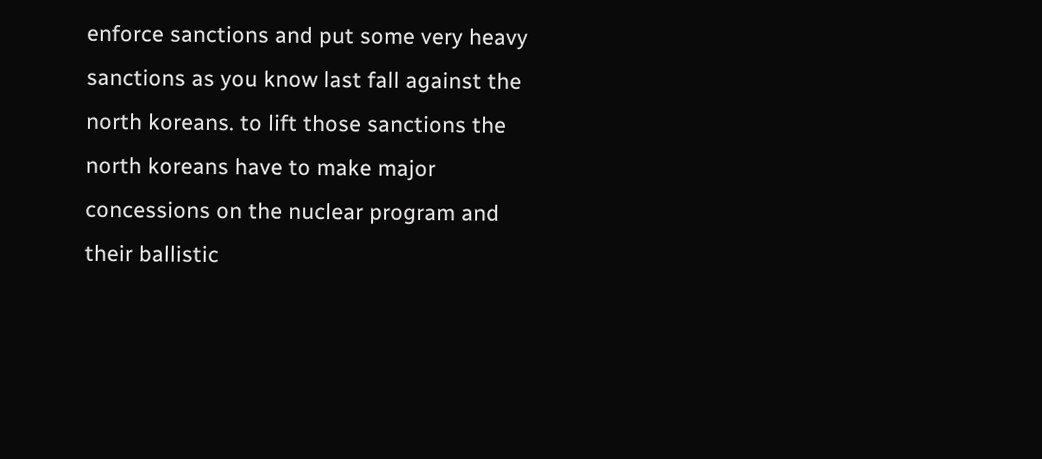enforce sanctions and put some very heavy sanctions as you know last fall against the north koreans. to lift those sanctions the north koreans have to make major concessions on the nuclear program and their ballistic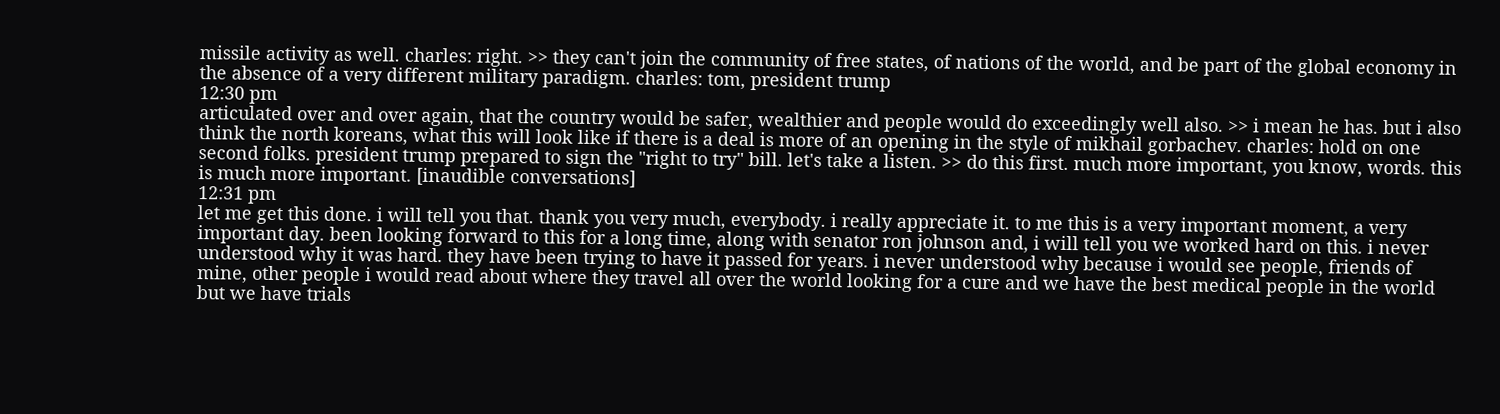missile activity as well. charles: right. >> they can't join the community of free states, of nations of the world, and be part of the global economy in the absence of a very different military paradigm. charles: tom, president trump
12:30 pm
articulated over and over again, that the country would be safer, wealthier and people would do exceedingly well also. >> i mean he has. but i also think the north koreans, what this will look like if there is a deal is more of an opening in the style of mikhail gorbachev. charles: hold on one second folks. president trump prepared to sign the "right to try" bill. let's take a listen. >> do this first. much more important, you know, words. this is much more important. [inaudible conversations]
12:31 pm
let me get this done. i will tell you that. thank you very much, everybody. i really appreciate it. to me this is a very important moment, a very important day. been looking forward to this for a long time, along with senator ron johnson and, i will tell you we worked hard on this. i never understood why it was hard. they have been trying to have it passed for years. i never understood why because i would see people, friends of mine, other people i would read about where they travel all over the world looking for a cure and we have the best medical people in the world but we have trials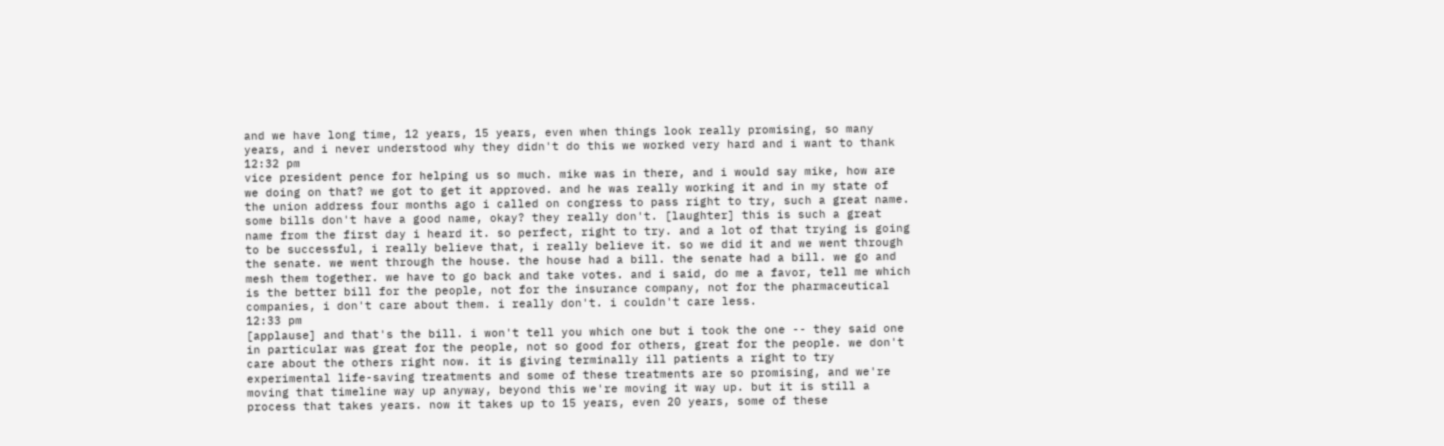and we have long time, 12 years, 15 years, even when things look really promising, so many years, and i never understood why they didn't do this we worked very hard and i want to thank
12:32 pm
vice president pence for helping us so much. mike was in there, and i would say mike, how are we doing on that? we got to get it approved. and he was really working it and in my state of the union address four months ago i called on congress to pass right to try, such a great name. some bills don't have a good name, okay? they really don't. [laughter] this is such a great name from the first day i heard it. so perfect, right to try. and a lot of that trying is going to be successful, i really believe that, i really believe it. so we did it and we went through the senate. we went through the house. the house had a bill. the senate had a bill. we go and mesh them together. we have to go back and take votes. and i said, do me a favor, tell me which is the better bill for the people, not for the insurance company, not for the pharmaceutical companies, i don't care about them. i really don't. i couldn't care less.
12:33 pm
[applause] and that's the bill. i won't tell you which one but i took the one -- they said one in particular was great for the people, not so good for others, great for the people. we don't care about the others right now. it is giving terminally ill patients a right to try experimental life-saving treatments and some of these treatments are so promising, and we're moving that timeline way up anyway, beyond this we're moving it way up. but it is still a process that takes years. now it takes up to 15 years, even 20 years, some of these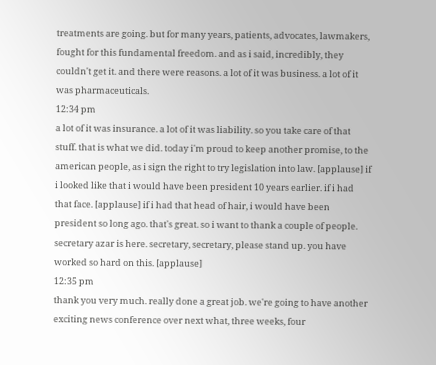treatments are going. but for many years, patients, advocates, lawmakers, fought for this fundamental freedom. and as i said, incredibly, they couldn't get it. and there were reasons. a lot of it was business. a lot of it was pharmaceuticals.
12:34 pm
a lot of it was insurance. a lot of it was liability. so you take care of that stuff. that is what we did. today i'm proud to keep another promise, to the american people, as i sign the right to try legislation into law. [applause] if i looked like that i would have been president 10 years earlier. if i had that face. [applause] if i had that head of hair, i would have been president so long ago. that's great. so i want to thank a couple of people. secretary azar is here. secretary, secretary, please stand up. you have worked so hard on this. [applause]
12:35 pm
thank you very much. really done a great job. we're going to have another exciting news conference over next what, three weeks, four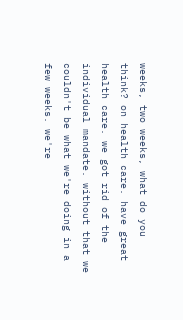weeks, two weeks, what do you think? on health care. have great health care. we got rid of the individual mandate. without that we couldn't be what we're doing in a few weeks. we're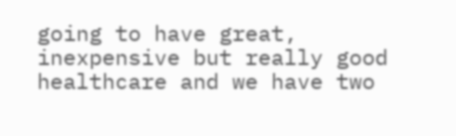going to have great, inexpensive but really good healthcare and we have two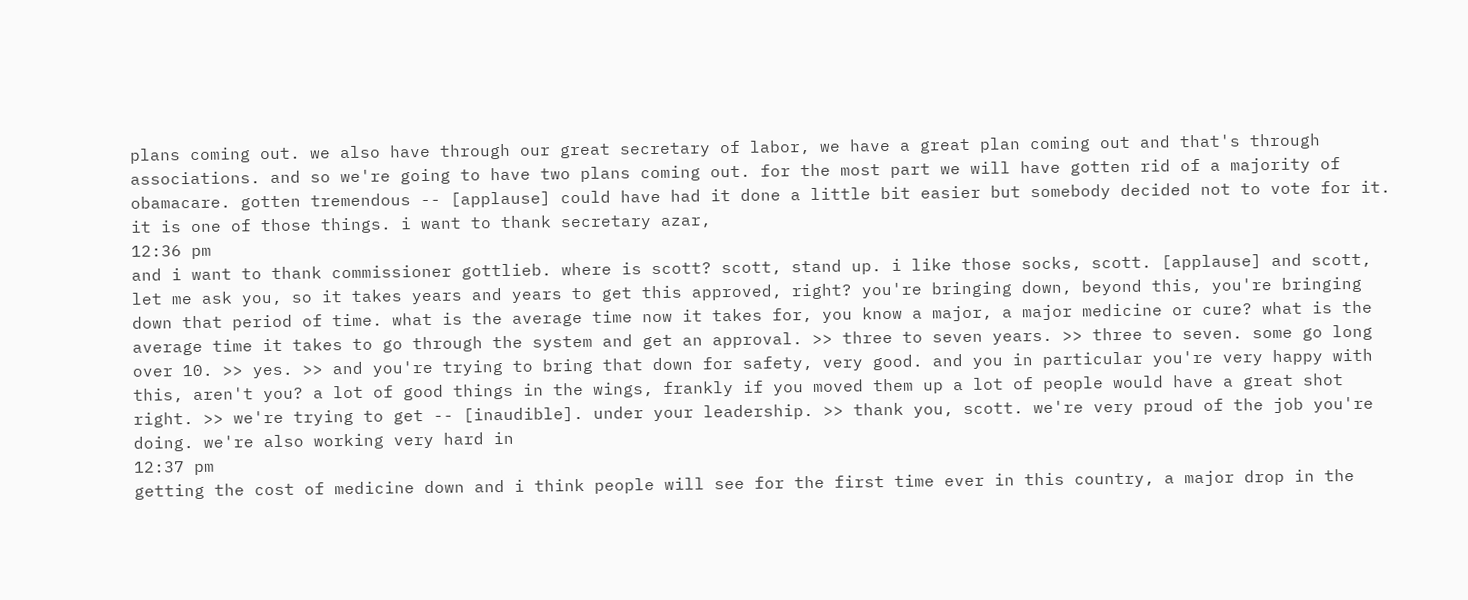plans coming out. we also have through our great secretary of labor, we have a great plan coming out and that's through associations. and so we're going to have two plans coming out. for the most part we will have gotten rid of a majority of obamacare. gotten tremendous -- [applause] could have had it done a little bit easier but somebody decided not to vote for it. it is one of those things. i want to thank secretary azar,
12:36 pm
and i want to thank commissioner gottlieb. where is scott? scott, stand up. i like those socks, scott. [applause] and scott, let me ask you, so it takes years and years to get this approved, right? you're bringing down, beyond this, you're bringing down that period of time. what is the average time now it takes for, you know a major, a major medicine or cure? what is the average time it takes to go through the system and get an approval. >> three to seven years. >> three to seven. some go long over 10. >> yes. >> and you're trying to bring that down for safety, very good. and you in particular you're very happy with this, aren't you? a lot of good things in the wings, frankly if you moved them up a lot of people would have a great shot right. >> we're trying to get -- [inaudible]. under your leadership. >> thank you, scott. we're very proud of the job you're doing. we're also working very hard in
12:37 pm
getting the cost of medicine down and i think people will see for the first time ever in this country, a major drop in the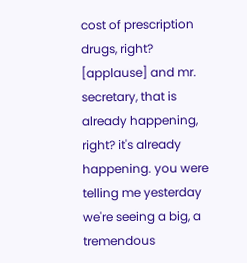cost of prescription drugs, right? [applause] and mr. secretary, that is already happening, right? it's already happening. you were telling me yesterday we're seeing a big, a tremendous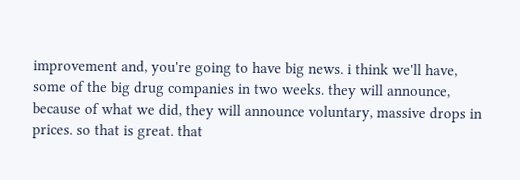improvement and, you're going to have big news. i think we'll have, some of the big drug companies in two weeks. they will announce, because of what we did, they will announce voluntary, massive drops in prices. so that is great. that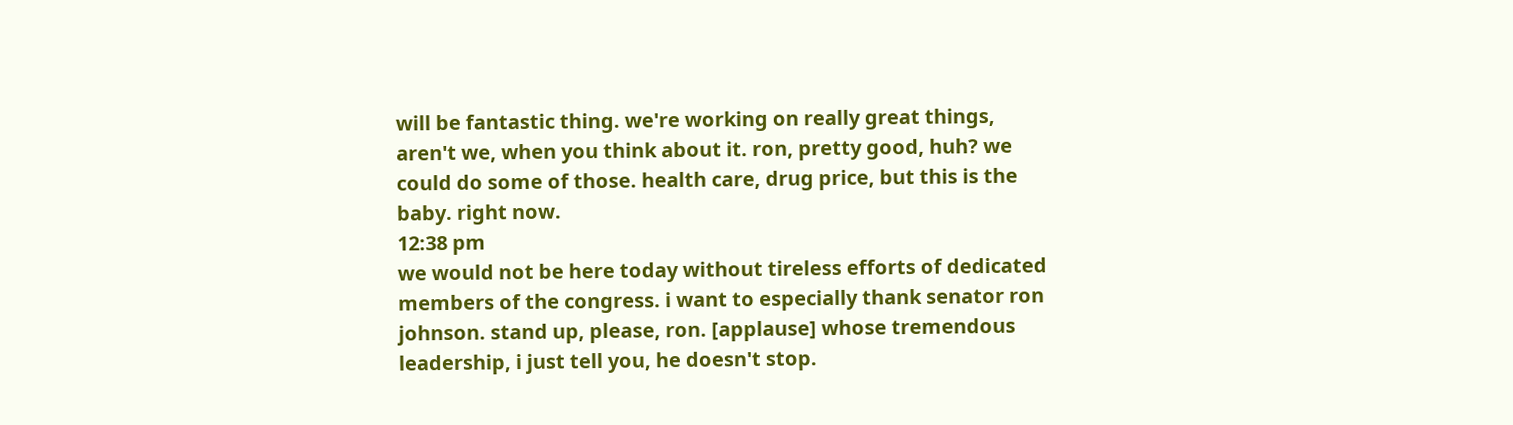will be fantastic thing. we're working on really great things, aren't we, when you think about it. ron, pretty good, huh? we could do some of those. health care, drug price, but this is the baby. right now.
12:38 pm
we would not be here today without tireless efforts of dedicated members of the congress. i want to especially thank senator ron johnson. stand up, please, ron. [applause] whose tremendous leadership, i just tell you, he doesn't stop.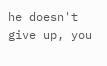he doesn't give up, you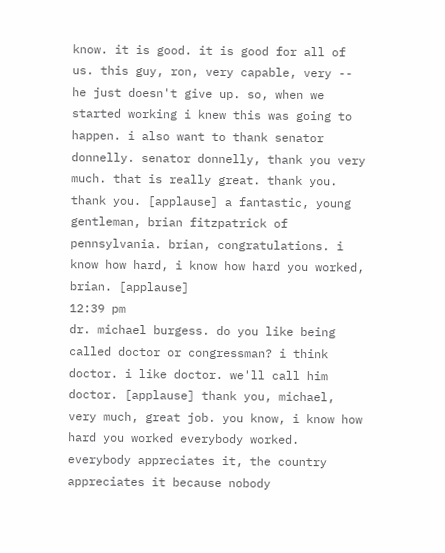know. it is good. it is good for all of us. this guy, ron, very capable, very -- he just doesn't give up. so, when we started working i knew this was going to happen. i also want to thank senator donnelly. senator donnelly, thank you very much. that is really great. thank you. thank you. [applause] a fantastic, young gentleman, brian fitzpatrick of pennsylvania. brian, congratulations. i know how hard, i know how hard you worked, brian. [applause]
12:39 pm
dr. michael burgess. do you like being called doctor or congressman? i think doctor. i like doctor. we'll call him doctor. [applause] thank you, michael, very much, great job. you know, i know how hard you worked everybody worked. everybody appreciates it, the country appreciates it because nobody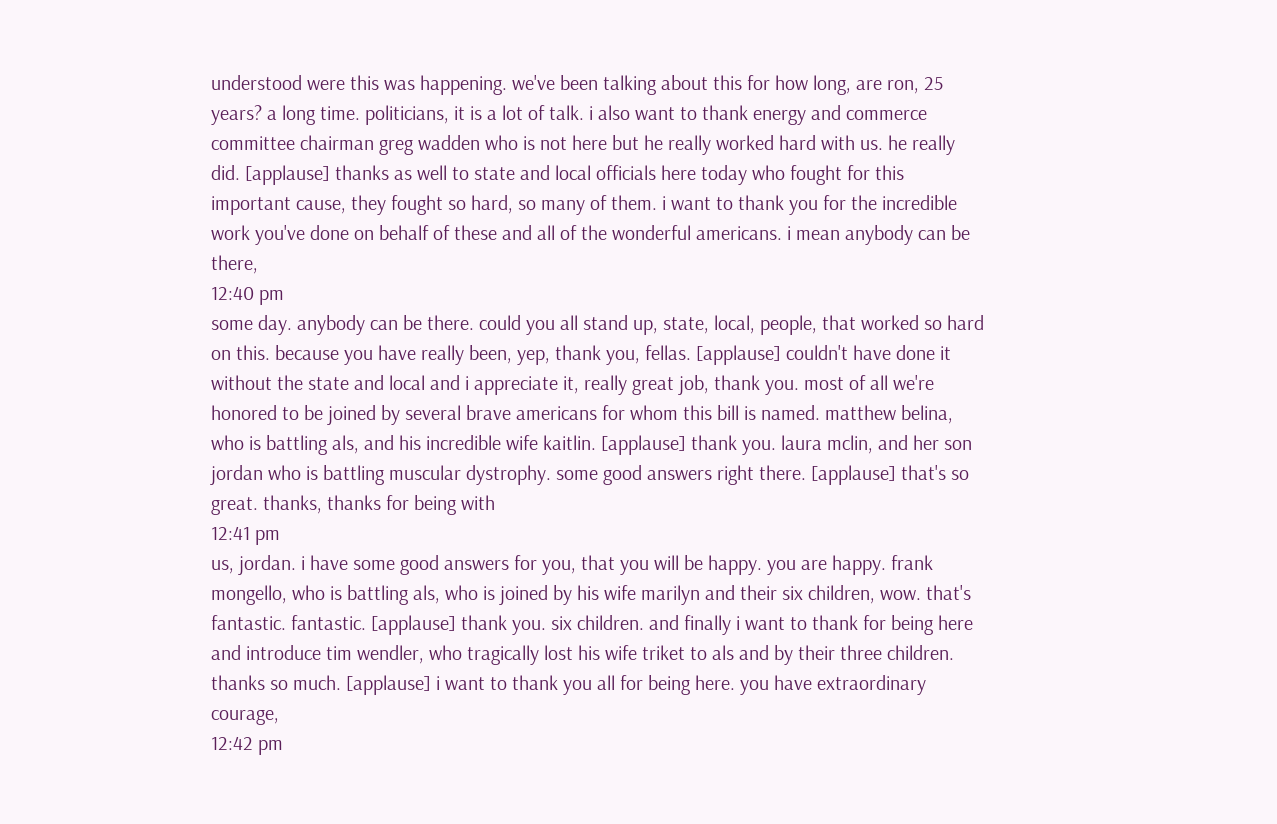understood were this was happening. we've been talking about this for how long, are ron, 25 years? a long time. politicians, it is a lot of talk. i also want to thank energy and commerce committee chairman greg wadden who is not here but he really worked hard with us. he really did. [applause] thanks as well to state and local officials here today who fought for this important cause, they fought so hard, so many of them. i want to thank you for the incredible work you've done on behalf of these and all of the wonderful americans. i mean anybody can be there,
12:40 pm
some day. anybody can be there. could you all stand up, state, local, people, that worked so hard on this. because you have really been, yep, thank you, fellas. [applause] couldn't have done it without the state and local and i appreciate it, really great job, thank you. most of all we're honored to be joined by several brave americans for whom this bill is named. matthew belina, who is battling als, and his incredible wife kaitlin. [applause] thank you. laura mclin, and her son jordan who is battling muscular dystrophy. some good answers right there. [applause] that's so great. thanks, thanks for being with
12:41 pm
us, jordan. i have some good answers for you, that you will be happy. you are happy. frank mongello, who is battling als, who is joined by his wife marilyn and their six children, wow. that's fantastic. fantastic. [applause] thank you. six children. and finally i want to thank for being here and introduce tim wendler, who tragically lost his wife triket to als and by their three children. thanks so much. [applause] i want to thank you all for being here. you have extraordinary courage,
12:42 pm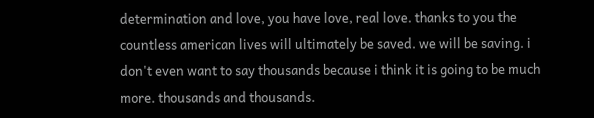determination and love, you have love, real love. thanks to you the countless american lives will ultimately be saved. we will be saving. i don't even want to say thousands because i think it is going to be much more. thousands and thousands.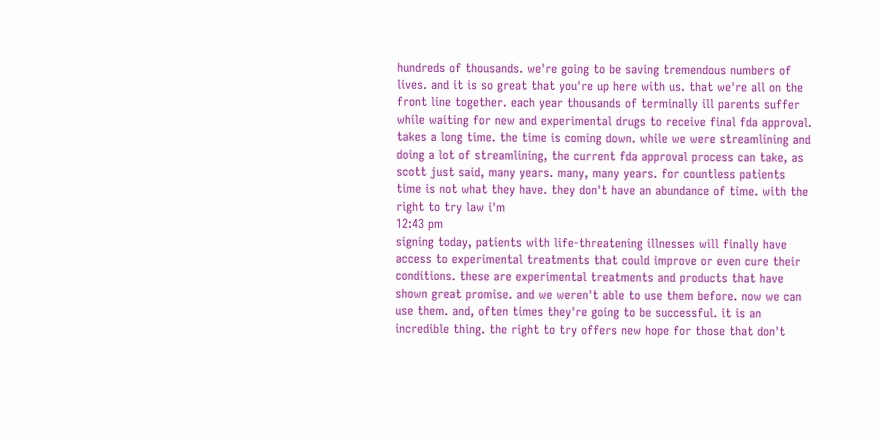hundreds of thousands. we're going to be saving tremendous numbers of lives. and it is so great that you're up here with us. that we're all on the front line together. each year thousands of terminally ill parents suffer while waiting for new and experimental drugs to receive final fda approval. takes a long time. the time is coming down. while we were streamlining and doing a lot of streamlining, the current fda approval process can take, as scott just said, many years. many, many years. for countless patients time is not what they have. they don't have an abundance of time. with the right to try law i'm
12:43 pm
signing today, patients with life-threatening illnesses will finally have access to experimental treatments that could improve or even cure their conditions. these are experimental treatments and products that have shown great promise. and we weren't able to use them before. now we can use them. and, often times they're going to be successful. it is an incredible thing. the right to try offers new hope for those that don't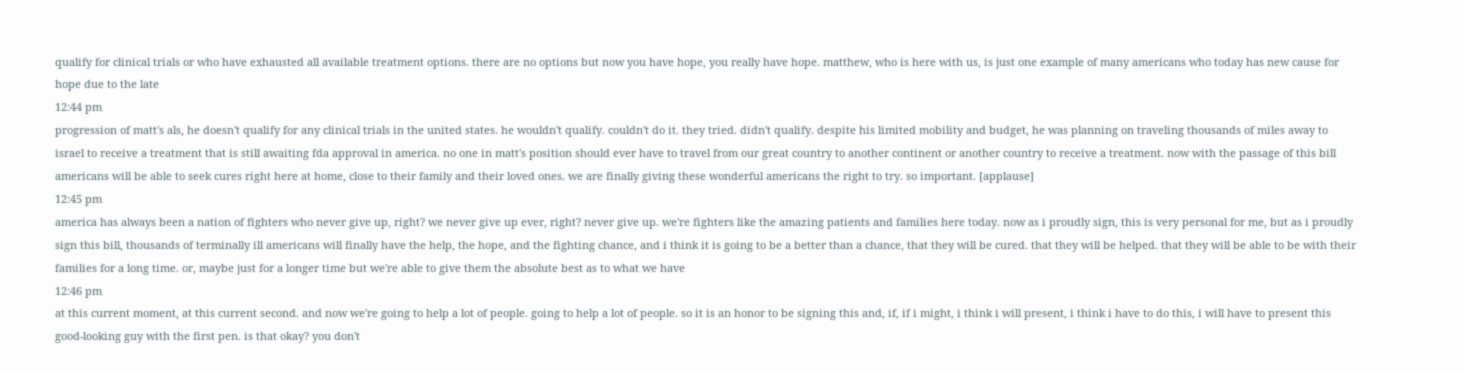qualify for clinical trials or who have exhausted all available treatment options. there are no options but now you have hope, you really have hope. matthew, who is here with us, is just one example of many americans who today has new cause for hope due to the late
12:44 pm
progression of matt's als, he doesn't qualify for any clinical trials in the united states. he wouldn't qualify. couldn't do it. they tried. didn't qualify. despite his limited mobility and budget, he was planning on traveling thousands of miles away to israel to receive a treatment that is still awaiting fda approval in america. no one in matt's position should ever have to travel from our great country to another continent or another country to receive a treatment. now with the passage of this bill americans will be able to seek cures right here at home, close to their family and their loved ones. we are finally giving these wonderful americans the right to try. so important. [applause]
12:45 pm
america has always been a nation of fighters who never give up, right? we never give up ever, right? never give up. we're fighters like the amazing patients and families here today. now as i proudly sign, this is very personal for me, but as i proudly sign this bill, thousands of terminally ill americans will finally have the help, the hope, and the fighting chance, and i think it is going to be a better than a chance, that they will be cured. that they will be helped. that they will be able to be with their families for a long time. or, maybe just for a longer time but we're able to give them the absolute best as to what we have
12:46 pm
at this current moment, at this current second. and now we're going to help a lot of people. going to help a lot of people. so it is an honor to be signing this and, if, if i might, i think i will present, i think i have to do this, i will have to present this good-looking guy with the first pen. is that okay? you don't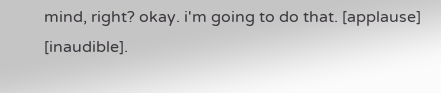mind, right? okay. i'm going to do that. [applause] [inaudible].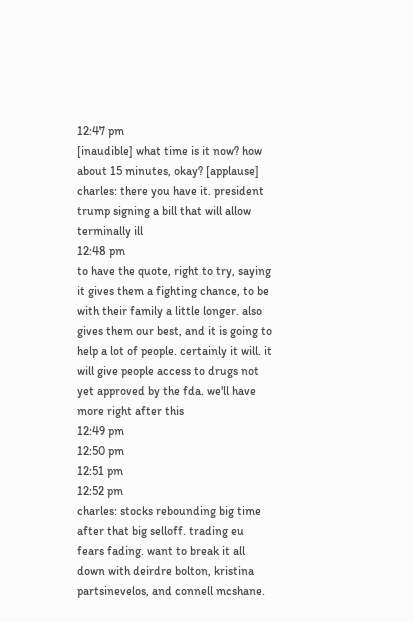12:47 pm
[inaudible] what time is it now? how about 15 minutes, okay? [applause] charles: there you have it. president trump signing a bill that will allow terminally ill
12:48 pm
to have the quote, right to try, saying it gives them a fighting chance, to be with their family a little longer. also gives them our best, and it is going to help a lot of people. certainly it will. it will give people access to drugs not yet approved by the fda. we'll have more right after this
12:49 pm
12:50 pm
12:51 pm
12:52 pm
charles: stocks rebounding big time after that big selloff. trading eu fears fading. want to break it all down with deirdre bolton, kristina partsinevelos, and connell mcshane.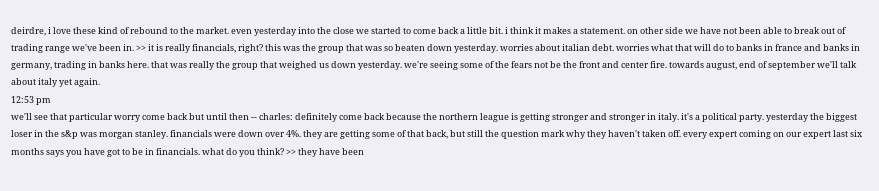deirdre, i love these kind of rebound to the market. even yesterday into the close we started to come back a little bit. i think it makes a statement. on other side we have not been able to break out of trading range we've been in. >> it is really financials, right? this was the group that was so beaten down yesterday. worries about italian debt. worries what that will do to banks in france and banks in germany, trading in banks here. that was really the group that weighed us down yesterday. we're seeing some of the fears not be the front and center fire. towards august, end of september we'll talk about italy yet again.
12:53 pm
we'll see that particular worry come back but until then -- charles: definitely come back because the northern league is getting stronger and stronger in italy. it's a political party. yesterday the biggest loser in the s&p was morgan stanley. financials were down over 4%. they are getting some of that back, but still the question mark why they haven't taken off. every expert coming on our expert last six months says you have got to be in financials. what do you think? >> they have been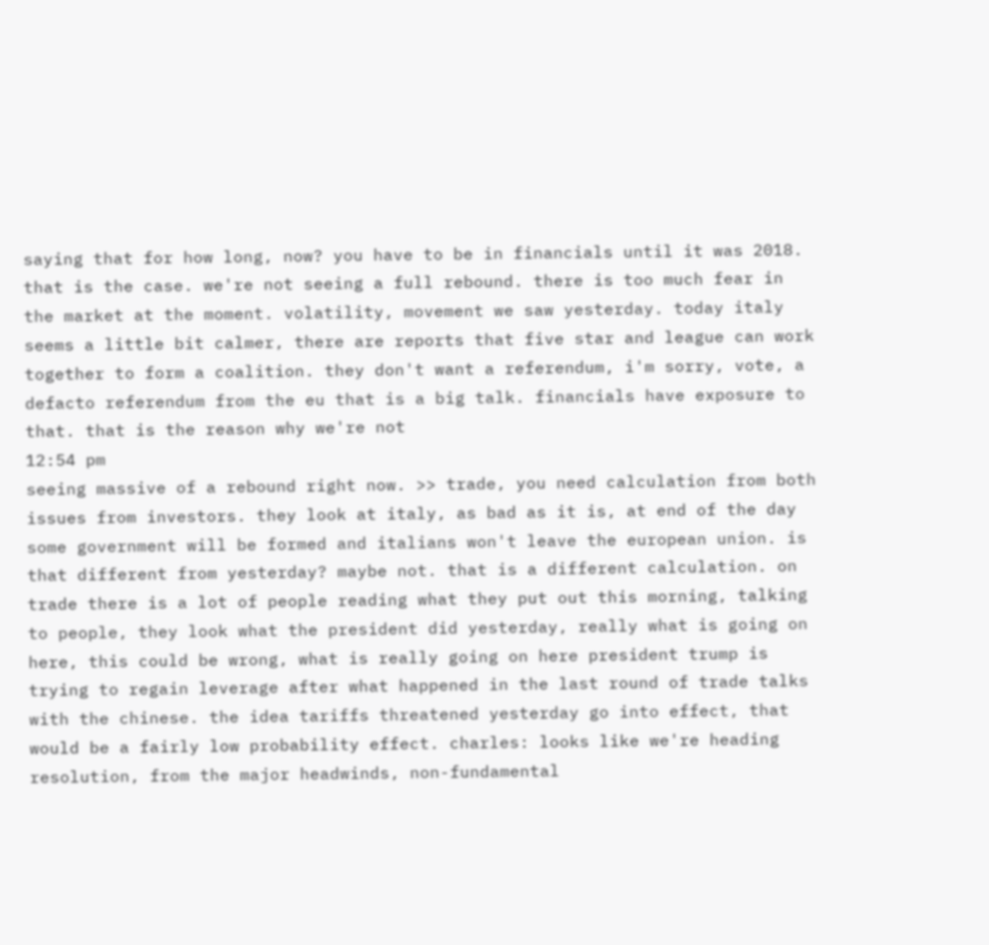saying that for how long, now? you have to be in financials until it was 2018. that is the case. we're not seeing a full rebound. there is too much fear in the market at the moment. volatility, movement we saw yesterday. today italy seems a little bit calmer, there are reports that five star and league can work together to form a coalition. they don't want a referendum, i'm sorry, vote, a defacto referendum from the eu that is a big talk. financials have exposure to that. that is the reason why we're not
12:54 pm
seeing massive of a rebound right now. >> trade, you need calculation from both issues from investors. they look at italy, as bad as it is, at end of the day some government will be formed and italians won't leave the european union. is that different from yesterday? maybe not. that is a different calculation. on trade there is a lot of people reading what they put out this morning, talking to people, they look what the president did yesterday, really what is going on here, this could be wrong, what is really going on here president trump is trying to regain leverage after what happened in the last round of trade talks with the chinese. the idea tariffs threatened yesterday go into effect, that would be a fairly low probability effect. charles: looks like we're heading resolution, from the major headwinds, non-fundamental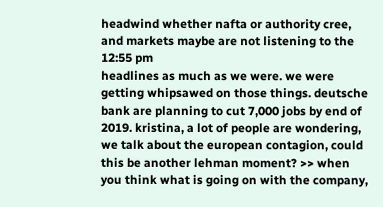headwind whether nafta or authority cree, and markets maybe are not listening to the
12:55 pm
headlines as much as we were. we were getting whipsawed on those things. deutsche bank are planning to cut 7,000 jobs by end of 2019. kristina, a lot of people are wondering, we talk about the european contagion, could this be another lehman moment? >> when you think what is going on with the company,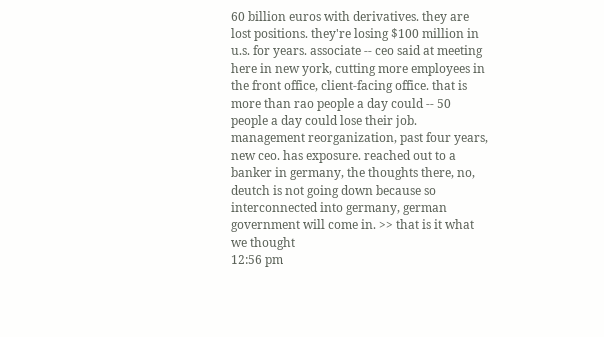60 billion euros with derivatives. they are lost positions. they're losing $100 million in u.s. for years. associate -- ceo said at meeting here in new york, cutting more employees in the front office, client-facing office. that is more than rao people a day could -- 50 people a day could lose their job. management reorganization, past four years, new ceo. has exposure. reached out to a banker in germany, the thoughts there, no, deutch is not going down because so interconnected into germany, german government will come in. >> that is it what we thought
12:56 pm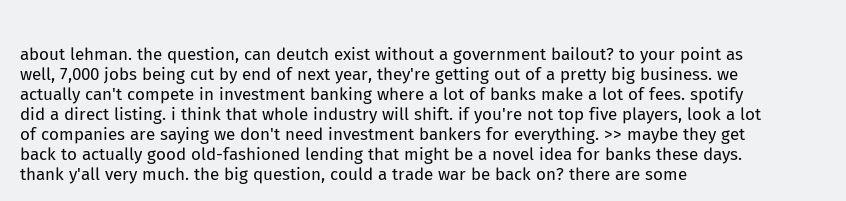about lehman. the question, can deutch exist without a government bailout? to your point as well, 7,000 jobs being cut by end of next year, they're getting out of a pretty big business. we actually can't compete in investment banking where a lot of banks make a lot of fees. spotify did a direct listing. i think that whole industry will shift. if you're not top five players, look a lot of companies are saying we don't need investment bankers for everything. >> maybe they get back to actually good old-fashioned lending that might be a novel idea for banks these days. thank y'all very much. the big question, could a trade war be back on? there are some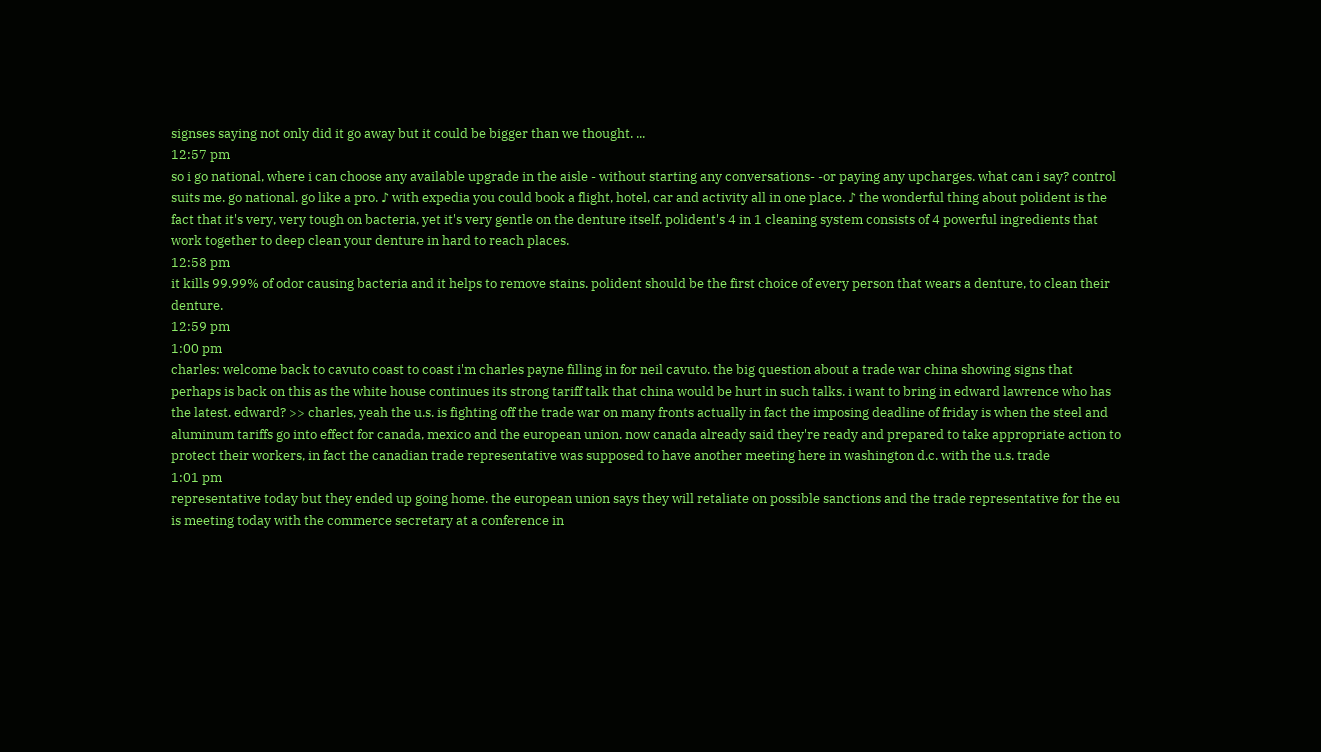signses saying not only did it go away but it could be bigger than we thought. ...
12:57 pm
so i go national, where i can choose any available upgrade in the aisle - without starting any conversations- -or paying any upcharges. what can i say? control suits me. go national. go like a pro. ♪ with expedia you could book a flight, hotel, car and activity all in one place. ♪ the wonderful thing about polident is the fact that it's very, very tough on bacteria, yet it's very gentle on the denture itself. polident's 4 in 1 cleaning system consists of 4 powerful ingredients that work together to deep clean your denture in hard to reach places.
12:58 pm
it kills 99.99% of odor causing bacteria and it helps to remove stains. polident should be the first choice of every person that wears a denture, to clean their denture.
12:59 pm
1:00 pm
charles: welcome back to cavuto coast to coast i'm charles payne filling in for neil cavuto. the big question about a trade war china showing signs that perhaps is back on this as the white house continues its strong tariff talk that china would be hurt in such talks. i want to bring in edward lawrence who has the latest. edward? >> charles, yeah the u.s. is fighting off the trade war on many fronts actually in fact the imposing deadline of friday is when the steel and aluminum tariffs go into effect for canada, mexico and the european union. now canada already said they're ready and prepared to take appropriate action to protect their workers, in fact the canadian trade representative was supposed to have another meeting here in washington d.c. with the u.s. trade
1:01 pm
representative today but they ended up going home. the european union says they will retaliate on possible sanctions and the trade representative for the eu is meeting today with the commerce secretary at a conference in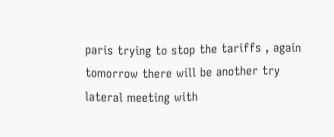paris trying to stop the tariffs , again tomorrow there will be another try lateral meeting with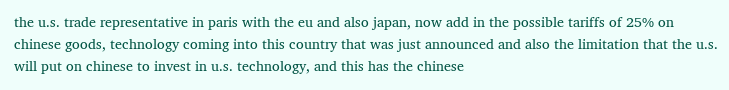the u.s. trade representative in paris with the eu and also japan, now add in the possible tariffs of 25% on chinese goods, technology coming into this country that was just announced and also the limitation that the u.s. will put on chinese to invest in u.s. technology, and this has the chinese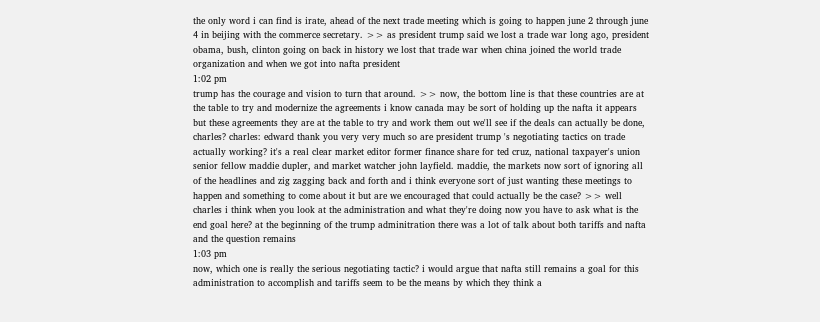the only word i can find is irate, ahead of the next trade meeting which is going to happen june 2 through june 4 in beijing with the commerce secretary. >> as president trump said we lost a trade war long ago, president obama, bush, clinton going on back in history we lost that trade war when china joined the world trade organization and when we got into nafta president
1:02 pm
trump has the courage and vision to turn that around. >> now, the bottom line is that these countries are at the table to try and modernize the agreements i know canada may be sort of holding up the nafta it appears but these agreements they are at the table to try and work them out we'll see if the deals can actually be done, charles? charles: edward thank you very very much so are president trump 's negotiating tactics on trade actually working? it's a real clear market editor former finance share for ted cruz, national taxpayer's union senior fellow maddie dupler, and market watcher john layfield. maddie, the markets now sort of ignoring all of the headlines and zig zagging back and forth and i think everyone sort of just wanting these meetings to happen and something to come about it but are we encouraged that could actually be the case? >> well charles i think when you look at the administration and what they're doing now you have to ask what is the end goal here? at the beginning of the trump adminitration there was a lot of talk about both tariffs and nafta and the question remains
1:03 pm
now, which one is really the serious negotiating tactic? i would argue that nafta still remains a goal for this administration to accomplish and tariffs seem to be the means by which they think a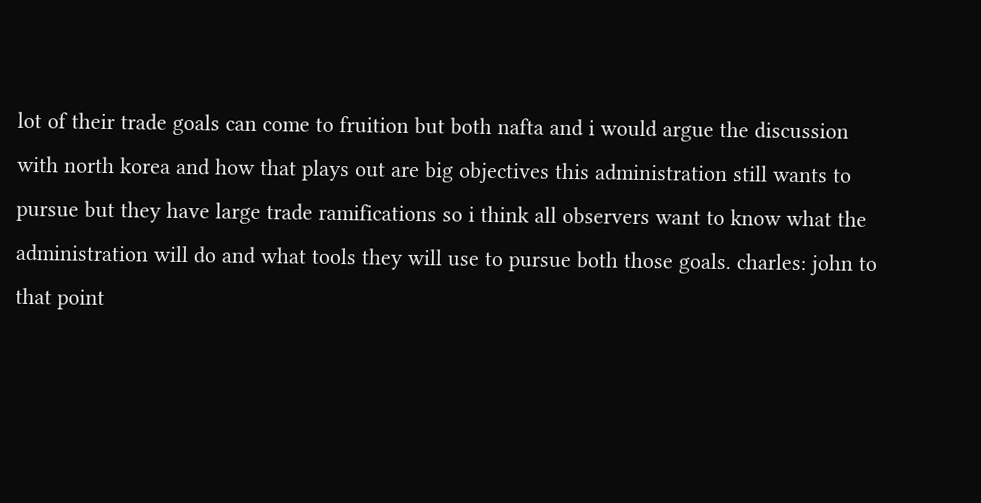lot of their trade goals can come to fruition but both nafta and i would argue the discussion with north korea and how that plays out are big objectives this administration still wants to pursue but they have large trade ramifications so i think all observers want to know what the administration will do and what tools they will use to pursue both those goals. charles: john to that point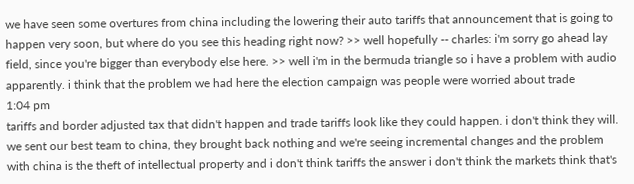we have seen some overtures from china including the lowering their auto tariffs that announcement that is going to happen very soon, but where do you see this heading right now? >> well hopefully -- charles: i'm sorry go ahead lay field, since you're bigger than everybody else here. >> well i'm in the bermuda triangle so i have a problem with audio apparently. i think that the problem we had here the election campaign was people were worried about trade
1:04 pm
tariffs and border adjusted tax that didn't happen and trade tariffs look like they could happen. i don't think they will. we sent our best team to china, they brought back nothing and we're seeing incremental changes and the problem with china is the theft of intellectual property and i don't think tariffs the answer i don't think the markets think that's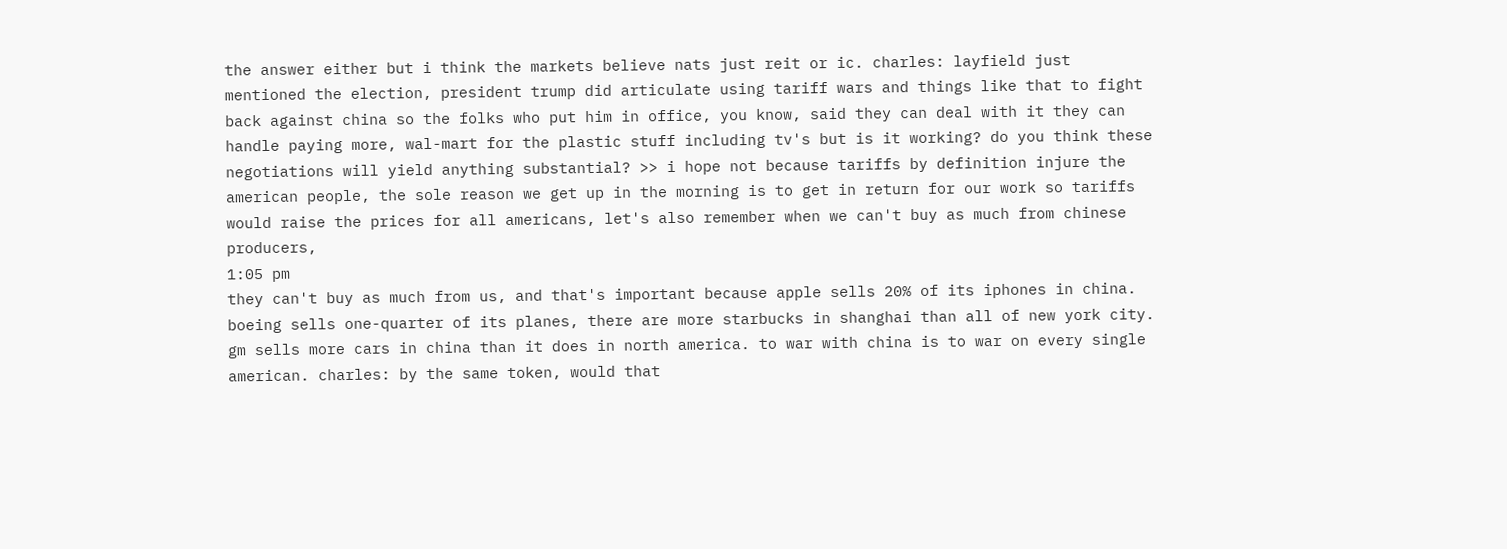the answer either but i think the markets believe nats just reit or ic. charles: layfield just mentioned the election, president trump did articulate using tariff wars and things like that to fight back against china so the folks who put him in office, you know, said they can deal with it they can handle paying more, wal-mart for the plastic stuff including tv's but is it working? do you think these negotiations will yield anything substantial? >> i hope not because tariffs by definition injure the american people, the sole reason we get up in the morning is to get in return for our work so tariffs would raise the prices for all americans, let's also remember when we can't buy as much from chinese producers,
1:05 pm
they can't buy as much from us, and that's important because apple sells 20% of its iphones in china. boeing sells one-quarter of its planes, there are more starbucks in shanghai than all of new york city. gm sells more cars in china than it does in north america. to war with china is to war on every single american. charles: by the same token, would that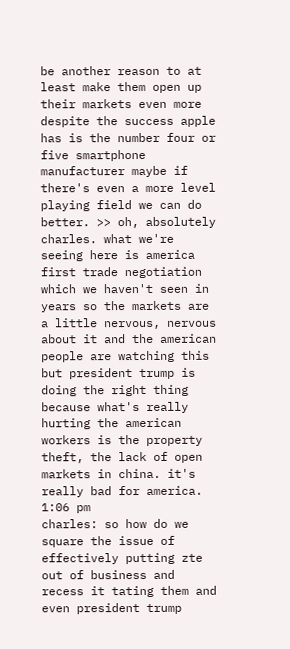be another reason to at least make them open up their markets even more despite the success apple has is the number four or five smartphone manufacturer maybe if there's even a more level playing field we can do better. >> oh, absolutely charles. what we're seeing here is america first trade negotiation which we haven't seen in years so the markets are a little nervous, nervous about it and the american people are watching this but president trump is doing the right thing because what's really hurting the american workers is the property theft, the lack of open markets in china. it's really bad for america.
1:06 pm
charles: so how do we square the issue of effectively putting zte out of business and recess it tating them and even president trump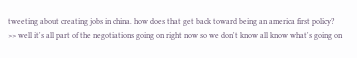tweeting about creating jobs in china. how does that get back toward being an america first policy? >> well it's all part of the negotiations going on right now so we don't know all know what's going on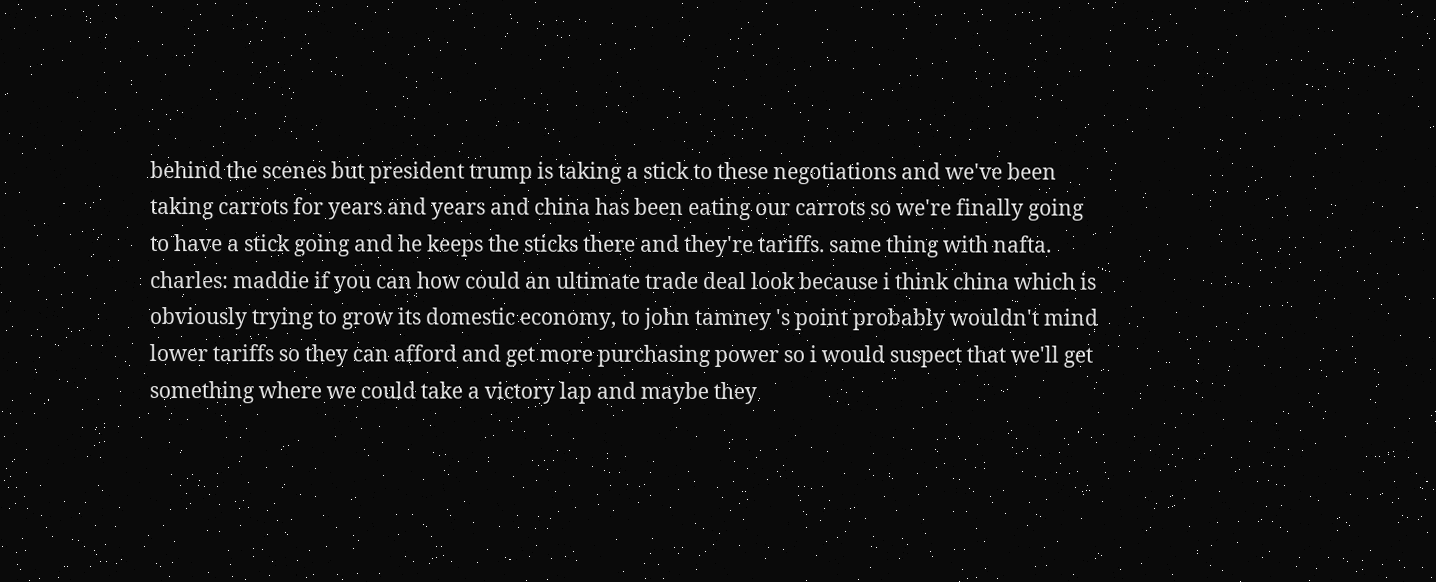behind the scenes but president trump is taking a stick to these negotiations and we've been taking carrots for years and years and china has been eating our carrots so we're finally going to have a stick going and he keeps the sticks there and they're tariffs. same thing with nafta. charles: maddie if you can how could an ultimate trade deal look because i think china which is obviously trying to grow its domestic economy, to john tamney 's point probably wouldn't mind lower tariffs so they can afford and get more purchasing power so i would suspect that we'll get something where we could take a victory lap and maybe they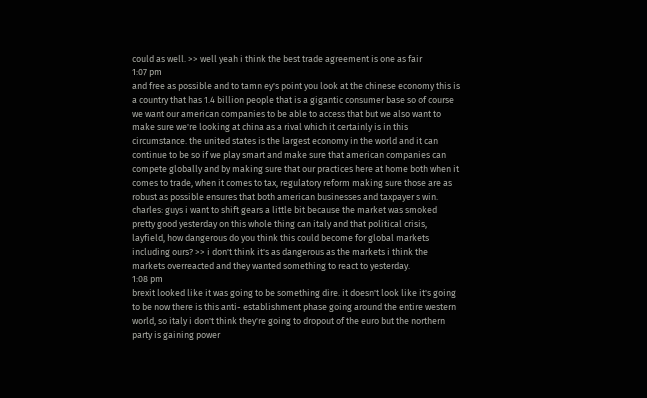could as well. >> well yeah i think the best trade agreement is one as fair
1:07 pm
and free as possible and to tamn ey's point you look at the chinese economy this is a country that has 1.4 billion people that is a gigantic consumer base so of course we want our american companies to be able to access that but we also want to make sure we're looking at china as a rival which it certainly is in this circumstance. the united states is the largest economy in the world and it can continue to be so if we play smart and make sure that american companies can compete globally and by making sure that our practices here at home both when it comes to trade, when it comes to tax, regulatory reform making sure those are as robust as possible ensures that both american businesses and taxpayer s win. charles: guys i want to shift gears a little bit because the market was smoked pretty good yesterday on this whole thing can italy and that political crisis, layfield, how dangerous do you think this could become for global markets including ours? >> i don't think it's as dangerous as the markets i think the markets overreacted and they wanted something to react to yesterday.
1:08 pm
brexit looked like it was going to be something dire. it doesn't look like it's going to be now there is this anti- establishment phase going around the entire western world, so italy i don't think they're going to dropout of the euro but the northern party is gaining power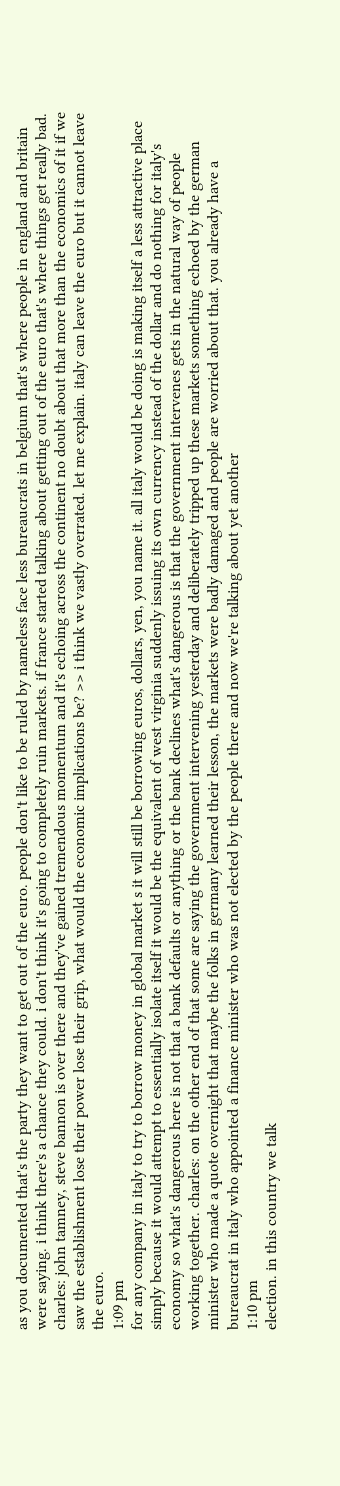as you documented that's the party they want to get out of the euro. people don't like to be ruled by nameless face less bureaucrats in belgium that's where people in england and britain were saying. i think there's a chance they could. i don't think it's going to completely ruin markets. if france started talking about getting out of the euro that's where things get really bad. charles: john tamney, steve bannon is over there and they've gained tremendous momentum and it's echoing across the continent no doubt about that more than the economics of it if we saw the establishment lose their power lose their grip, what would the economic implications be? >> i think we vastly overrated. let me explain. italy can leave the euro but it cannot leave the euro.
1:09 pm
for any company in italy to try to borrow money in global market s it will still be borrowing euros, dollars, yen, you name it. all italy would be doing is making itself a less attractive place simply because it would attempt to essentially isolate itself it would be the equivalent of west virginia suddenly issuing its own currency instead of the dollar and do nothing for italy's economy so what's dangerous here is not that a bank defaults or anything or the bank declines what's dangerous is that the government intervenes gets in the natural way of people working together. charles: on the other end of that some are saying the government intervening yesterday and deliberately tripped up these markets something echoed by the german minister who made a quote overnight that maybe the folks in germany learned their lesson, the markets were badly damaged and people are worried about that. you already have a bureaucrat in italy who appointed a finance minister who was not elected by the people there and now we're talking about yet another
1:10 pm
election. in this country we talk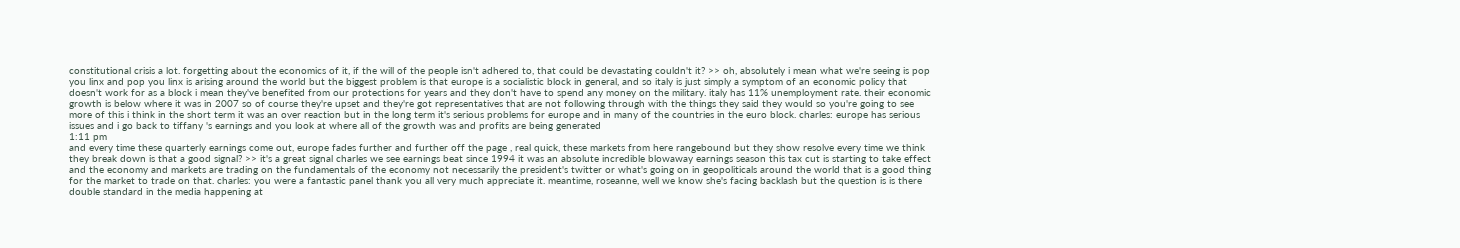constitutional crisis a lot. forgetting about the economics of it, if the will of the people isn't adhered to, that could be devastating couldn't it? >> oh, absolutely i mean what we're seeing is pop you linx and pop you linx is arising around the world but the biggest problem is that europe is a socialistic block in general, and so italy is just simply a symptom of an economic policy that doesn't work for as a block i mean they've benefited from our protections for years and they don't have to spend any money on the military. italy has 11% unemployment rate. their economic growth is below where it was in 2007 so of course they're upset and they're got representatives that are not following through with the things they said they would so you're going to see more of this i think in the short term it was an over reaction but in the long term it's serious problems for europe and in many of the countries in the euro block. charles: europe has serious issues and i go back to tiffany 's earnings and you look at where all of the growth was and profits are being generated
1:11 pm
and every time these quarterly earnings come out, europe fades further and further off the page , real quick, these markets from here rangebound but they show resolve every time we think they break down is that a good signal? >> it's a great signal charles we see earnings beat since 1994 it was an absolute incredible blowaway earnings season this tax cut is starting to take effect and the economy and markets are trading on the fundamentals of the economy not necessarily the president's twitter or what's going on in geopoliticals around the world that is a good thing for the market to trade on that. charles: you were a fantastic panel thank you all very much appreciate it. meantime, roseanne, well we know she's facing backlash but the question is is there double standard in the media happening at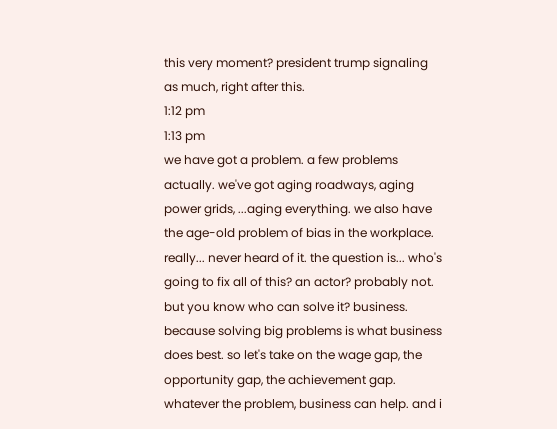this very moment? president trump signaling as much, right after this.
1:12 pm
1:13 pm
we have got a problem. a few problems actually. we've got aging roadways, aging power grids, ...aging everything. we also have the age-old problem of bias in the workplace. really... never heard of it. the question is... who's going to fix all of this? an actor? probably not. but you know who can solve it? business. because solving big problems is what business does best. so let's take on the wage gap, the opportunity gap, the achievement gap. whatever the problem, business can help. and i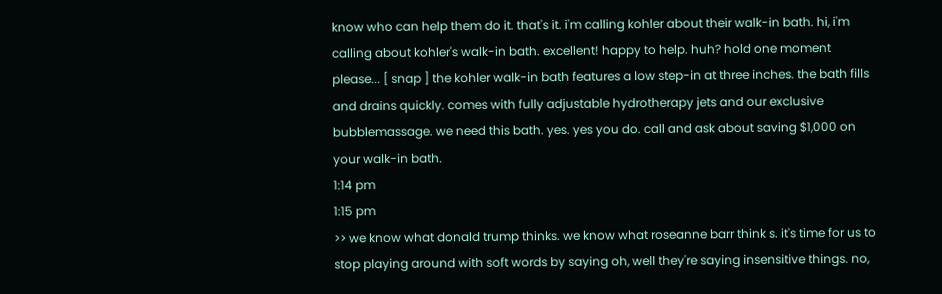know who can help them do it. that's it. i'm calling kohler about their walk-in bath. hi, i'm calling about kohler's walk-in bath. excellent! happy to help. huh? hold one moment please... [ snap ] the kohler walk-in bath features a low step-in at three inches. the bath fills and drains quickly. comes with fully adjustable hydrotherapy jets and our exclusive bubblemassage. we need this bath. yes. yes you do. call and ask about saving $1,000 on your walk-in bath.
1:14 pm
1:15 pm
>> we know what donald trump thinks. we know what roseanne barr think s. it's time for us to stop playing around with soft words by saying oh, well they're saying insensitive things. no,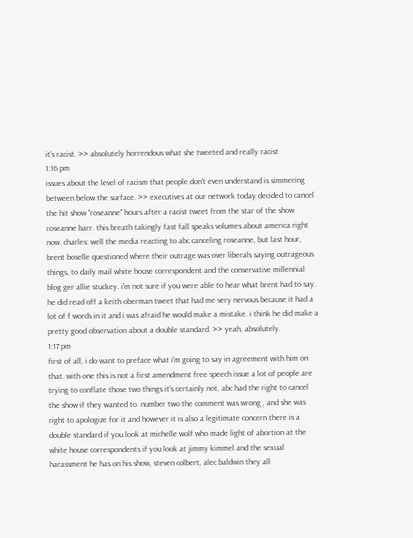it's racist. >> absolutely horrendous what she tweeted and really racist
1:16 pm
issues about the level of racism that people don't even understand is simmering between below the surface. >> executives at our network today decided to cancel the hit show "roseanne" hours after a racist tweet from the star of the show roseanne barr. this breath takingly fast fall speaks volumes about america right now. charles: well the media reacting to abc canceling roseanne, but last hour, brent boselle questioned where their outrage was over liberals saying outrageous things, to daily mail white house correspondent and the conservative millennial blog ger allie stuckey. i'm not sure if you were able to hear what brent had to say. he did read off a keith oberman tweet that had me very nervous because it had a lot of f words in it and i was afraid he would make a mistake. i think he did make a pretty good observation about a double standard. >> yeah, absolutely.
1:17 pm
first of all, i do want to preface what i'm going to say in agreement with him on that. with one this is not a first amendment free speech issue a lot of people are trying to conflate those two things it's certainly not, abc had the right to cancel the show if they wanted to. number two the comment was wrong , and she was right to apologize for it and however it is also a legitimate concern there is a double standard if you look at michelle wolf who made light of abortion at the white house correspondents if you look at jimmy kimmel and the sexual harassment he has on his show, steven colbert, alec baldwin they all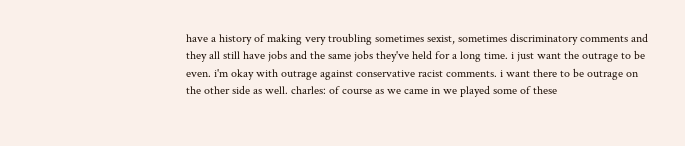have a history of making very troubling sometimes sexist, sometimes discriminatory comments and they all still have jobs and the same jobs they've held for a long time. i just want the outrage to be even. i'm okay with outrage against conservative racist comments. i want there to be outrage on the other side as well. charles: of course as we came in we played some of these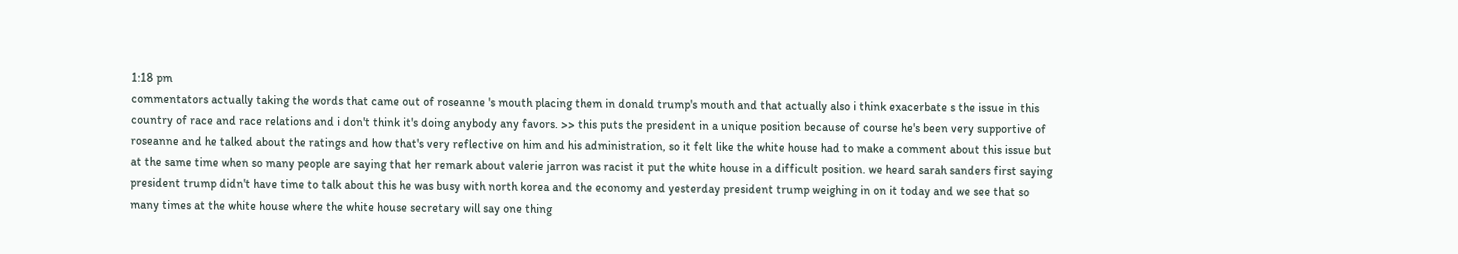1:18 pm
commentators actually taking the words that came out of roseanne 's mouth placing them in donald trump's mouth and that actually also i think exacerbate s the issue in this country of race and race relations and i don't think it's doing anybody any favors. >> this puts the president in a unique position because of course he's been very supportive of roseanne and he talked about the ratings and how that's very reflective on him and his administration, so it felt like the white house had to make a comment about this issue but at the same time when so many people are saying that her remark about valerie jarron was racist it put the white house in a difficult position. we heard sarah sanders first saying president trump didn't have time to talk about this he was busy with north korea and the economy and yesterday president trump weighing in on it today and we see that so many times at the white house where the white house secretary will say one thing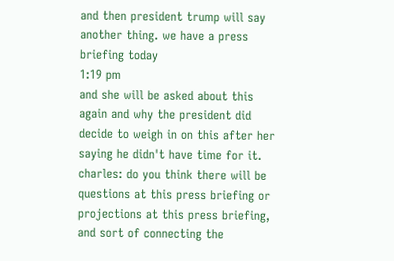and then president trump will say another thing. we have a press briefing today
1:19 pm
and she will be asked about this again and why the president did decide to weigh in on this after her saying he didn't have time for it. charles: do you think there will be questions at this press briefing or projections at this press briefing, and sort of connecting the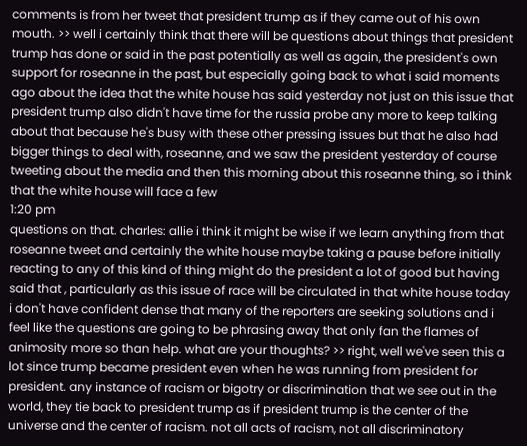comments is from her tweet that president trump as if they came out of his own mouth. >> well i certainly think that there will be questions about things that president trump has done or said in the past potentially as well as again, the president's own support for roseanne in the past, but especially going back to what i said moments ago about the idea that the white house has said yesterday not just on this issue that president trump also didn't have time for the russia probe any more to keep talking about that because he's busy with these other pressing issues but that he also had bigger things to deal with, roseanne, and we saw the president yesterday of course tweeting about the media and then this morning about this roseanne thing, so i think that the white house will face a few
1:20 pm
questions on that. charles: allie i think it might be wise if we learn anything from that roseanne tweet and certainly the white house maybe taking a pause before initially reacting to any of this kind of thing might do the president a lot of good but having said that , particularly as this issue of race will be circulated in that white house today i don't have confident dense that many of the reporters are seeking solutions and i feel like the questions are going to be phrasing away that only fan the flames of animosity more so than help. what are your thoughts? >> right, well we've seen this a lot since trump became president even when he was running from president for president. any instance of racism or bigotry or discrimination that we see out in the world, they tie back to president trump as if president trump is the center of the universe and the center of racism. not all acts of racism, not all discriminatory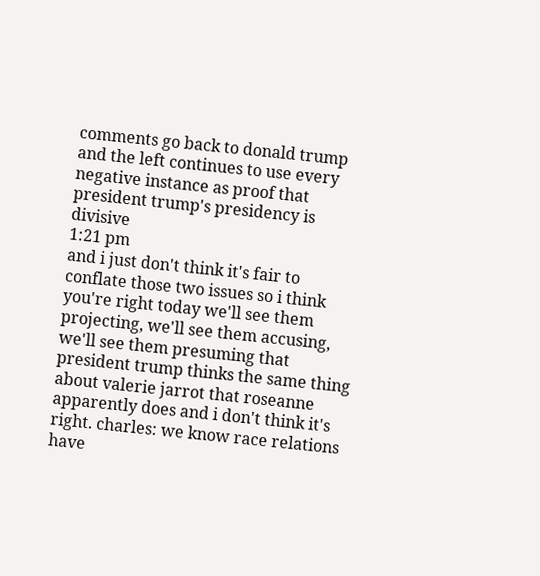comments go back to donald trump and the left continues to use every negative instance as proof that president trump's presidency is divisive
1:21 pm
and i just don't think it's fair to conflate those two issues so i think you're right today we'll see them projecting, we'll see them accusing, we'll see them presuming that president trump thinks the same thing about valerie jarrot that roseanne apparently does and i don't think it's right. charles: we know race relations have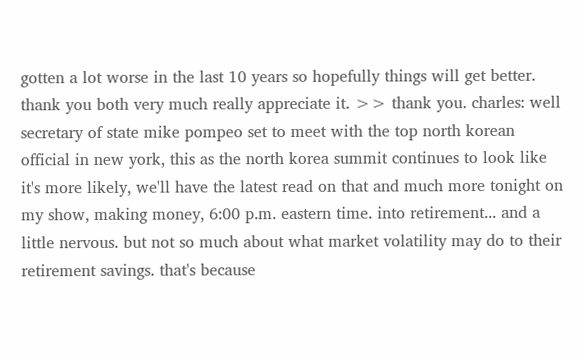gotten a lot worse in the last 10 years so hopefully things will get better. thank you both very much really appreciate it. >> thank you. charles: well secretary of state mike pompeo set to meet with the top north korean official in new york, this as the north korea summit continues to look like it's more likely, we'll have the latest read on that and much more tonight on my show, making money, 6:00 p.m. eastern time. into retirement... and a little nervous. but not so much about what market volatility may do to their retirement savings. that's because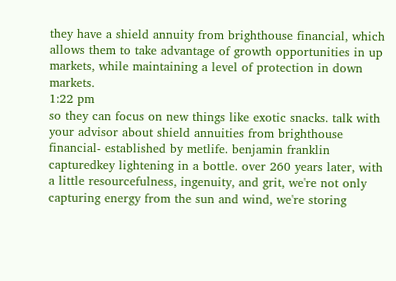they have a shield annuity from brighthouse financial, which allows them to take advantage of growth opportunities in up markets, while maintaining a level of protection in down markets.
1:22 pm
so they can focus on new things like exotic snacks. talk with your advisor about shield annuities from brighthouse financial- established by metlife. benjamin franklin capturedkey lightening in a bottle. over 260 years later, with a little resourcefulness, ingenuity, and grit, we're not only capturing energy from the sun and wind, we're storing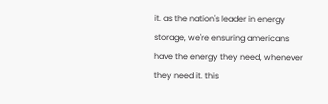it. as the nation's leader in energy storage, we're ensuring americans have the energy they need, whenever they need it. this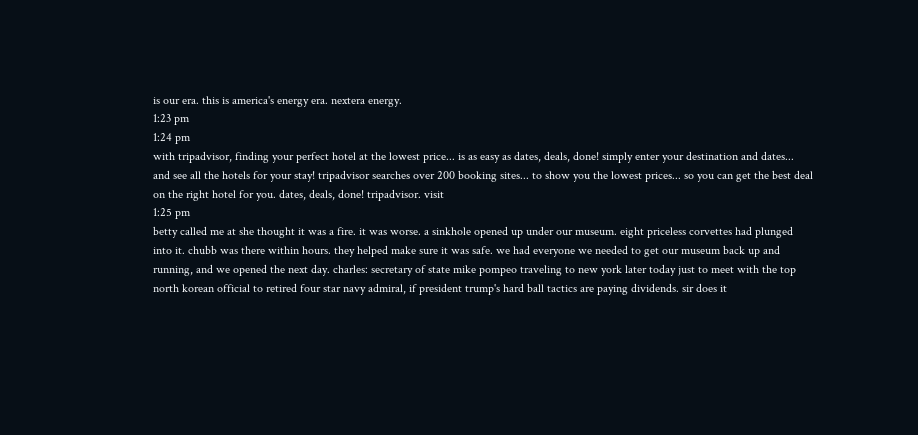is our era. this is america's energy era. nextera energy.
1:23 pm
1:24 pm
with tripadvisor, finding your perfect hotel at the lowest price... is as easy as dates, deals, done! simply enter your destination and dates... and see all the hotels for your stay! tripadvisor searches over 200 booking sites... to show you the lowest prices... so you can get the best deal on the right hotel for you. dates, deals, done! tripadvisor. visit
1:25 pm
betty called me at she thought it was a fire. it was worse. a sinkhole opened up under our museum. eight priceless corvettes had plunged into it. chubb was there within hours. they helped make sure it was safe. we had everyone we needed to get our museum back up and running, and we opened the next day. charles: secretary of state mike pompeo traveling to new york later today just to meet with the top north korean official to retired four star navy admiral, if president trump's hard ball tactics are paying dividends. sir does it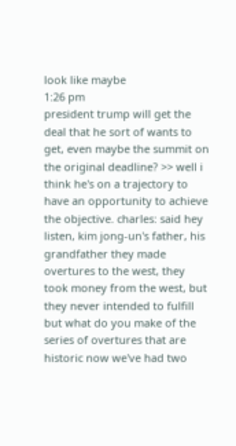look like maybe
1:26 pm
president trump will get the deal that he sort of wants to get, even maybe the summit on the original deadline? >> well i think he's on a trajectory to have an opportunity to achieve the objective. charles: said hey listen, kim jong-un's father, his grandfather they made overtures to the west, they took money from the west, but they never intended to fulfill but what do you make of the series of overtures that are historic now we've had two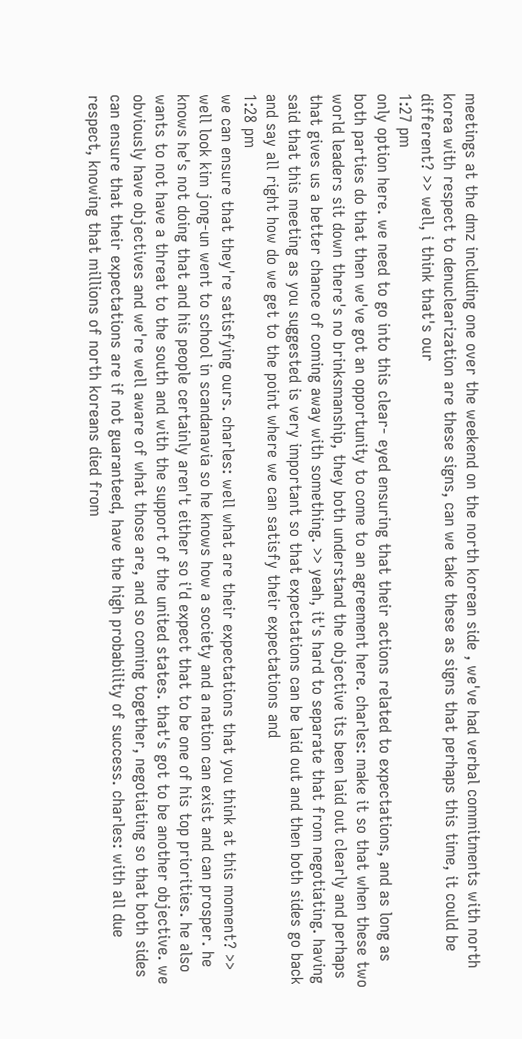meetings at the dmz including one over the weekend on the north korean side , we've had verbal commitments with north korea with respect to denuclearization are these signs, can we take these as signs that perhaps this time, it could be different? >> well, i think that's our
1:27 pm
only option here. we need to go into this clear- eyed ensuring that their actions related to expectations, and as long as both parties do that then we've got an opportunity to come to an agreement here. charles: make it so that when these two world leaders sit down there's no brinksmanship, they both understand the objective its been laid out clearly and perhaps that gives us a better chance of coming away with something. >> yeah, it's hard to separate that from negotiating. having said that this meeting as you suggested is very important so that expectations can be laid out and then both sides go back and say all right how do we get to the point where we can satisfy their expectations and
1:28 pm
we can ensure that they're satisfying ours. charles: well what are their expectations that you think at this moment? >> well look kim jong-un went to school in scandanavia so he knows how a society and a nation can exist and can prosper. he knows he's not doing that and his people certainly aren't either so i'd expect that to be one of his top priorities. he also wants to not have a threat to the south and with the support of the united states. that's got to be another objective. we obviously have objectives and we're well aware of what those are, and so coming together, negotiating so that both sides can ensure that their expectations are if not guaranteed, have the high probability of success. charles: with all due respect, knowing that millions of north koreans died from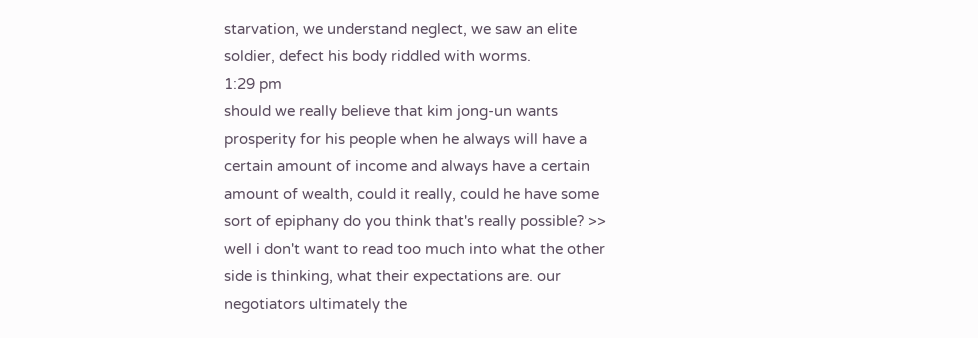starvation, we understand neglect, we saw an elite soldier, defect his body riddled with worms.
1:29 pm
should we really believe that kim jong-un wants prosperity for his people when he always will have a certain amount of income and always have a certain amount of wealth, could it really, could he have some sort of epiphany do you think that's really possible? >> well i don't want to read too much into what the other side is thinking, what their expectations are. our negotiators ultimately the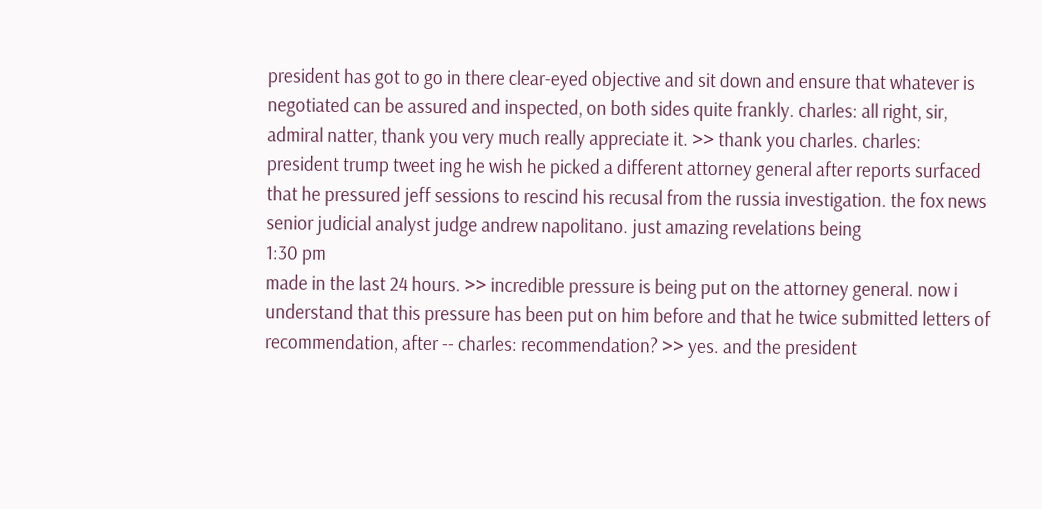president has got to go in there clear-eyed objective and sit down and ensure that whatever is negotiated can be assured and inspected, on both sides quite frankly. charles: all right, sir, admiral natter, thank you very much really appreciate it. >> thank you charles. charles: president trump tweet ing he wish he picked a different attorney general after reports surfaced that he pressured jeff sessions to rescind his recusal from the russia investigation. the fox news senior judicial analyst judge andrew napolitano. just amazing revelations being
1:30 pm
made in the last 24 hours. >> incredible pressure is being put on the attorney general. now i understand that this pressure has been put on him before and that he twice submitted letters of recommendation, after -- charles: recommendation? >> yes. and the president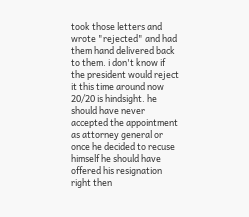took those letters and wrote "rejected" and had them hand delivered back to them. i don't know if the president would reject it this time around now 20/20 is hindsight. he should have never accepted the appointment as attorney general or once he decided to recuse himself he should have offered his resignation right then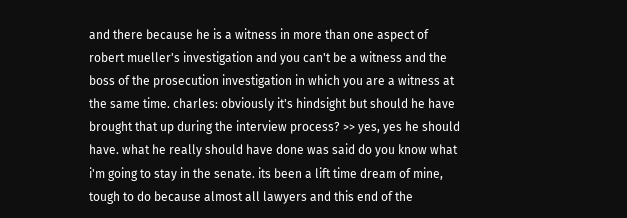and there because he is a witness in more than one aspect of robert mueller's investigation and you can't be a witness and the boss of the prosecution investigation in which you are a witness at the same time. charles: obviously it's hindsight but should he have brought that up during the interview process? >> yes, yes he should have. what he really should have done was said do you know what i'm going to stay in the senate. its been a lift time dream of mine, tough to do because almost all lawyers and this end of the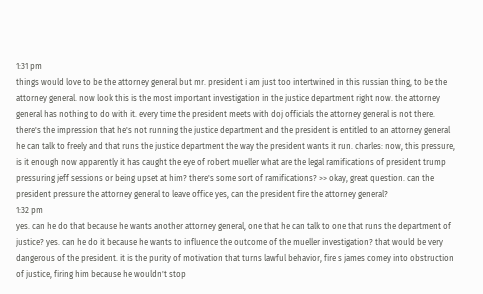1:31 pm
things would love to be the attorney general but mr. president i am just too intertwined in this russian thing, to be the attorney general. now look this is the most important investigation in the justice department right now. the attorney general has nothing to do with it. every time the president meets with doj officials the attorney general is not there. there's the impression that he's not running the justice department and the president is entitled to an attorney general he can talk to freely and that runs the justice department the way the president wants it run. charles: now, this pressure, is it enough now apparently it has caught the eye of robert mueller what are the legal ramifications of president trump pressuring jeff sessions or being upset at him? there's some sort of ramifications? >> okay, great question. can the president pressure the attorney general to leave office yes, can the president fire the attorney general?
1:32 pm
yes. can he do that because he wants another attorney general, one that he can talk to one that runs the department of justice? yes. can he do it because he wants to influence the outcome of the mueller investigation? that would be very dangerous of the president. it is the purity of motivation that turns lawful behavior, fire s james comey into obstruction of justice, firing him because he wouldn't stop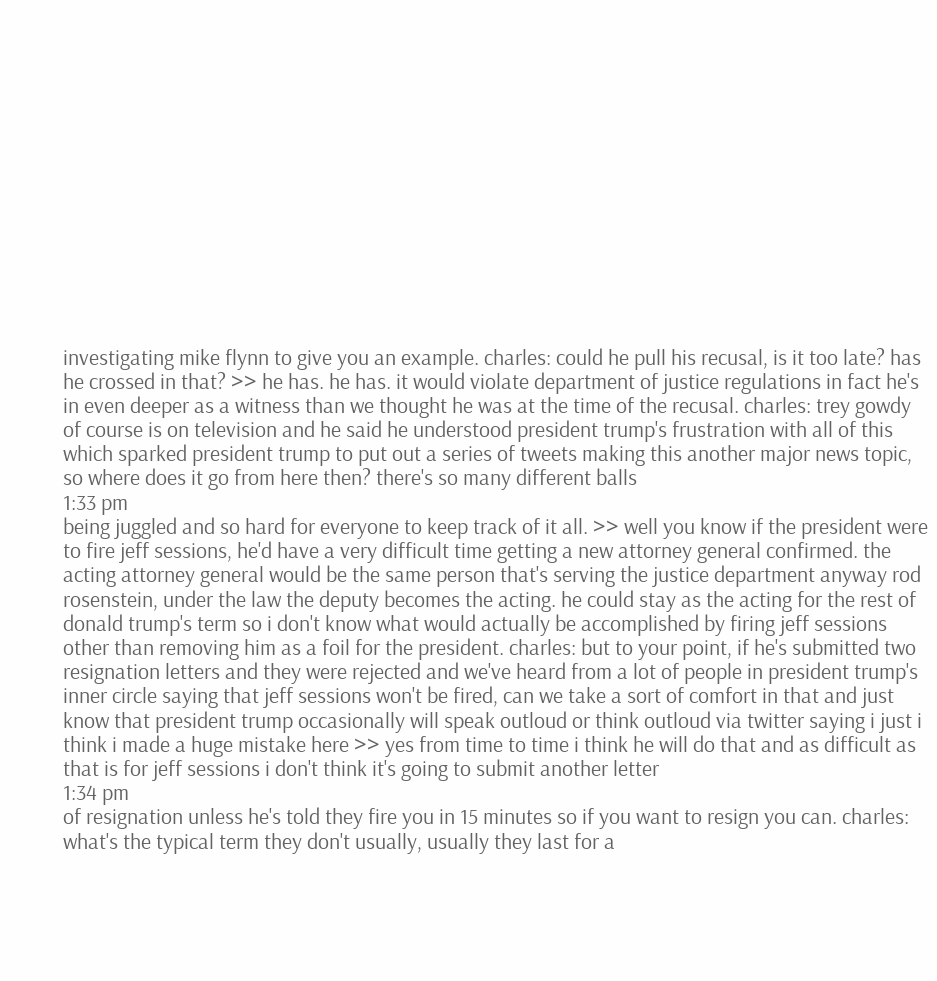investigating mike flynn to give you an example. charles: could he pull his recusal, is it too late? has he crossed in that? >> he has. he has. it would violate department of justice regulations in fact he's in even deeper as a witness than we thought he was at the time of the recusal. charles: trey gowdy of course is on television and he said he understood president trump's frustration with all of this which sparked president trump to put out a series of tweets making this another major news topic, so where does it go from here then? there's so many different balls
1:33 pm
being juggled and so hard for everyone to keep track of it all. >> well you know if the president were to fire jeff sessions, he'd have a very difficult time getting a new attorney general confirmed. the acting attorney general would be the same person that's serving the justice department anyway rod rosenstein, under the law the deputy becomes the acting. he could stay as the acting for the rest of donald trump's term so i don't know what would actually be accomplished by firing jeff sessions other than removing him as a foil for the president. charles: but to your point, if he's submitted two resignation letters and they were rejected and we've heard from a lot of people in president trump's inner circle saying that jeff sessions won't be fired, can we take a sort of comfort in that and just know that president trump occasionally will speak outloud or think outloud via twitter saying i just i think i made a huge mistake here >> yes from time to time i think he will do that and as difficult as that is for jeff sessions i don't think it's going to submit another letter
1:34 pm
of resignation unless he's told they fire you in 15 minutes so if you want to resign you can. charles: what's the typical term they don't usually, usually they last for a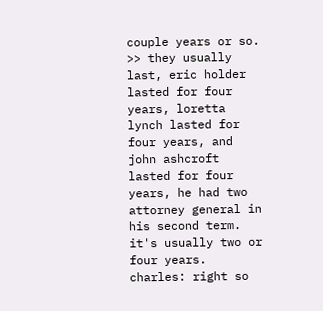couple years or so. >> they usually last, eric holder lasted for four years, loretta lynch lasted for four years, and john ashcroft lasted for four years, he had two attorney general in his second term. it's usually two or four years. charles: right so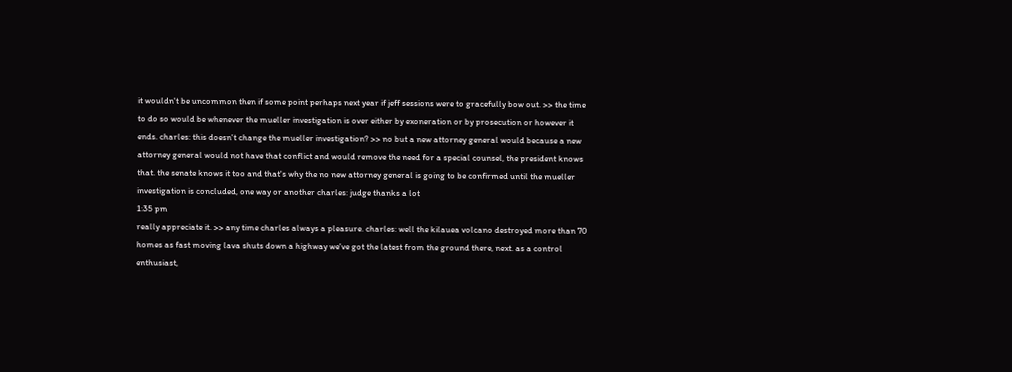it wouldn't be uncommon then if some point perhaps next year if jeff sessions were to gracefully bow out. >> the time to do so would be whenever the mueller investigation is over either by exoneration or by prosecution or however it ends. charles: this doesn't change the mueller investigation? >> no but a new attorney general would because a new attorney general would not have that conflict and would remove the need for a special counsel, the president knows that. the senate knows it too and that's why the no new attorney general is going to be confirmed until the mueller investigation is concluded, one way or another charles: judge thanks a lot
1:35 pm
really appreciate it. >> any time charles always a pleasure. charles: well the kilauea volcano destroyed more than 70 homes as fast moving lava shuts down a highway we've got the latest from the ground there, next. as a control enthusiast,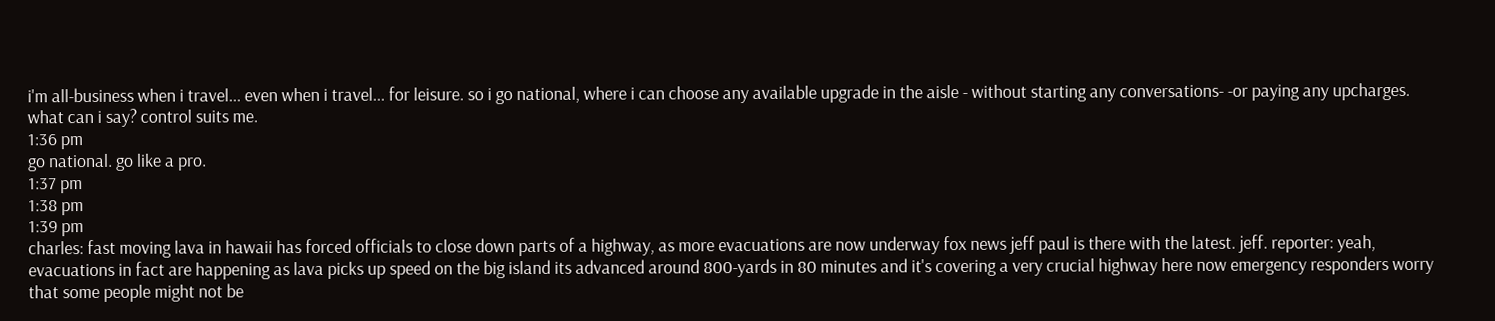i'm all-business when i travel... even when i travel... for leisure. so i go national, where i can choose any available upgrade in the aisle - without starting any conversations- -or paying any upcharges. what can i say? control suits me.
1:36 pm
go national. go like a pro.
1:37 pm
1:38 pm
1:39 pm
charles: fast moving lava in hawaii has forced officials to close down parts of a highway, as more evacuations are now underway fox news jeff paul is there with the latest. jeff. reporter: yeah, evacuations in fact are happening as lava picks up speed on the big island its advanced around 800-yards in 80 minutes and it's covering a very crucial highway here now emergency responders worry that some people might not be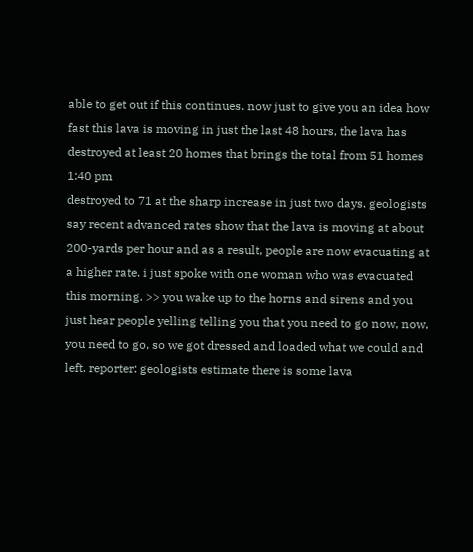able to get out if this continues. now just to give you an idea how fast this lava is moving in just the last 48 hours, the lava has destroyed at least 20 homes that brings the total from 51 homes
1:40 pm
destroyed to 71 at the sharp increase in just two days. geologists say recent advanced rates show that the lava is moving at about 200-yards per hour and as a result, people are now evacuating at a higher rate. i just spoke with one woman who was evacuated this morning. >> you wake up to the horns and sirens and you just hear people yelling telling you that you need to go now, now, you need to go, so we got dressed and loaded what we could and left. reporter: geologists estimate there is some lava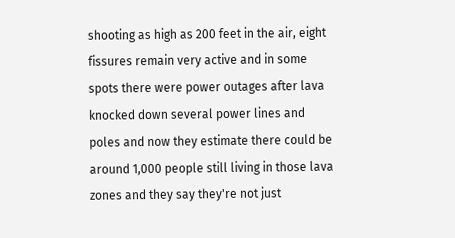shooting as high as 200 feet in the air, eight fissures remain very active and in some spots there were power outages after lava knocked down several power lines and poles and now they estimate there could be around 1,000 people still living in those lava zones and they say they're not just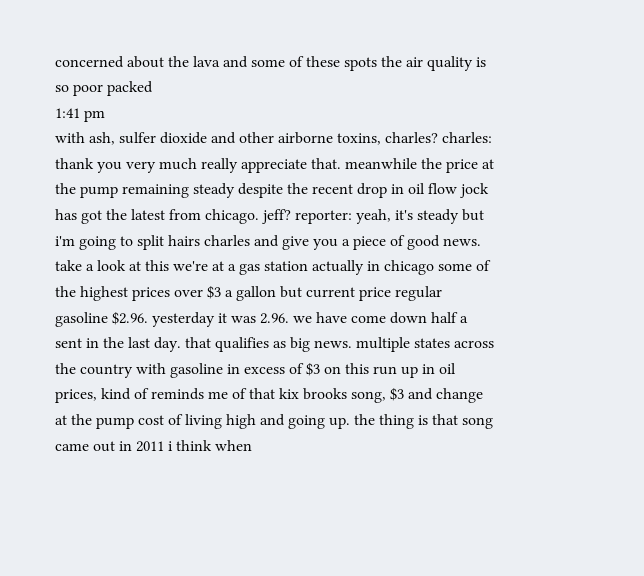concerned about the lava and some of these spots the air quality is so poor packed
1:41 pm
with ash, sulfer dioxide and other airborne toxins, charles? charles: thank you very much really appreciate that. meanwhile the price at the pump remaining steady despite the recent drop in oil flow jock has got the latest from chicago. jeff? reporter: yeah, it's steady but i'm going to split hairs charles and give you a piece of good news. take a look at this we're at a gas station actually in chicago some of the highest prices over $3 a gallon but current price regular gasoline $2.96. yesterday it was 2.96. we have come down half a sent in the last day. that qualifies as big news. multiple states across the country with gasoline in excess of $3 on this run up in oil prices, kind of reminds me of that kix brooks song, $3 and change at the pump cost of living high and going up. the thing is that song came out in 2011 i think when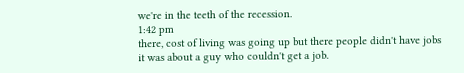we're in the teeth of the recession.
1:42 pm
there, cost of living was going up but there people didn't have jobs it was about a guy who couldn't get a job.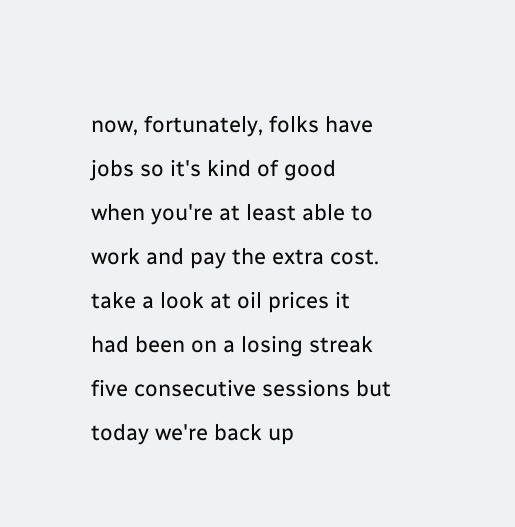now, fortunately, folks have jobs so it's kind of good when you're at least able to work and pay the extra cost. take a look at oil prices it had been on a losing streak five consecutive sessions but today we're back up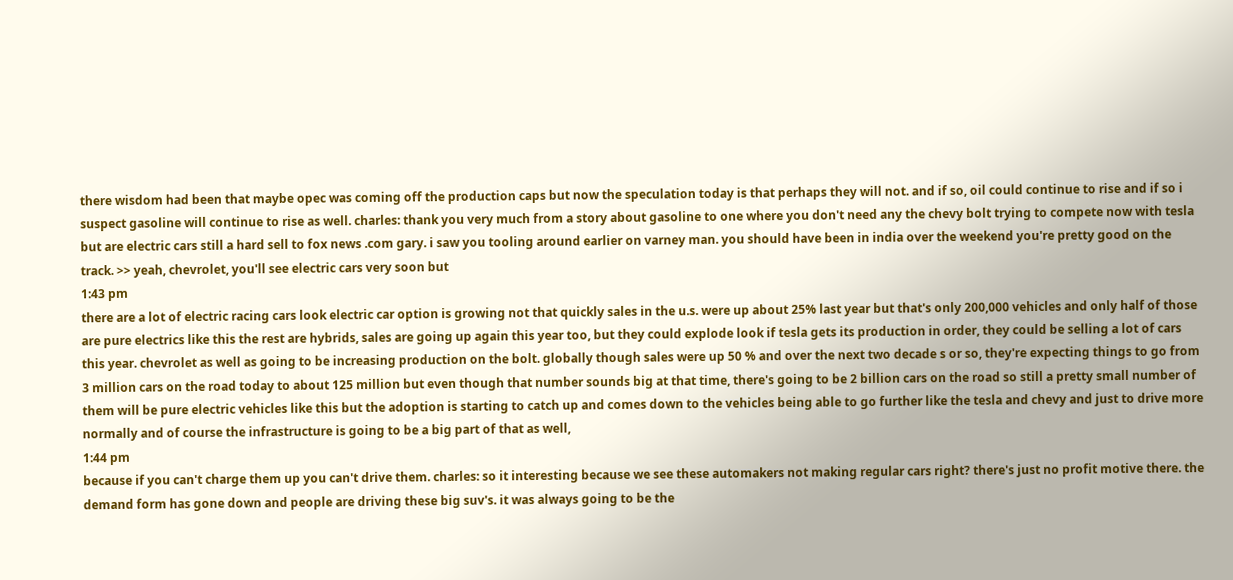there wisdom had been that maybe opec was coming off the production caps but now the speculation today is that perhaps they will not. and if so, oil could continue to rise and if so i suspect gasoline will continue to rise as well. charles: thank you very much from a story about gasoline to one where you don't need any the chevy bolt trying to compete now with tesla but are electric cars still a hard sell to fox news .com gary. i saw you tooling around earlier on varney man. you should have been in india over the weekend you're pretty good on the track. >> yeah, chevrolet, you'll see electric cars very soon but
1:43 pm
there are a lot of electric racing cars look electric car option is growing not that quickly sales in the u.s. were up about 25% last year but that's only 200,000 vehicles and only half of those are pure electrics like this the rest are hybrids, sales are going up again this year too, but they could explode look if tesla gets its production in order, they could be selling a lot of cars this year. chevrolet as well as going to be increasing production on the bolt. globally though sales were up 50 % and over the next two decade s or so, they're expecting things to go from 3 million cars on the road today to about 125 million but even though that number sounds big at that time, there's going to be 2 billion cars on the road so still a pretty small number of them will be pure electric vehicles like this but the adoption is starting to catch up and comes down to the vehicles being able to go further like the tesla and chevy and just to drive more normally and of course the infrastructure is going to be a big part of that as well,
1:44 pm
because if you can't charge them up you can't drive them. charles: so it interesting because we see these automakers not making regular cars right? there's just no profit motive there. the demand form has gone down and people are driving these big suv's. it was always going to be the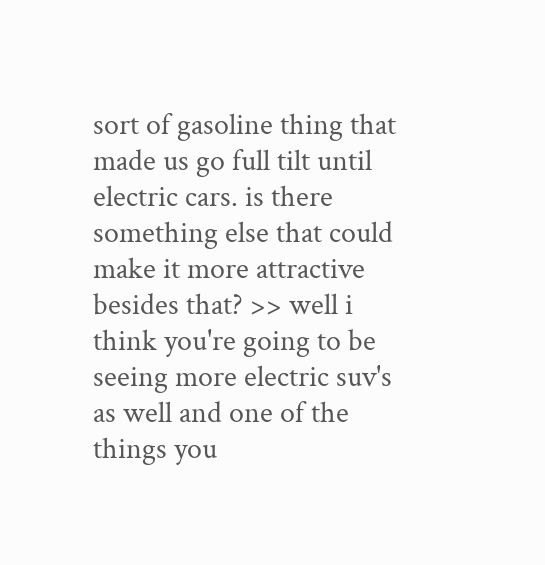sort of gasoline thing that made us go full tilt until electric cars. is there something else that could make it more attractive besides that? >> well i think you're going to be seeing more electric suv's as well and one of the things you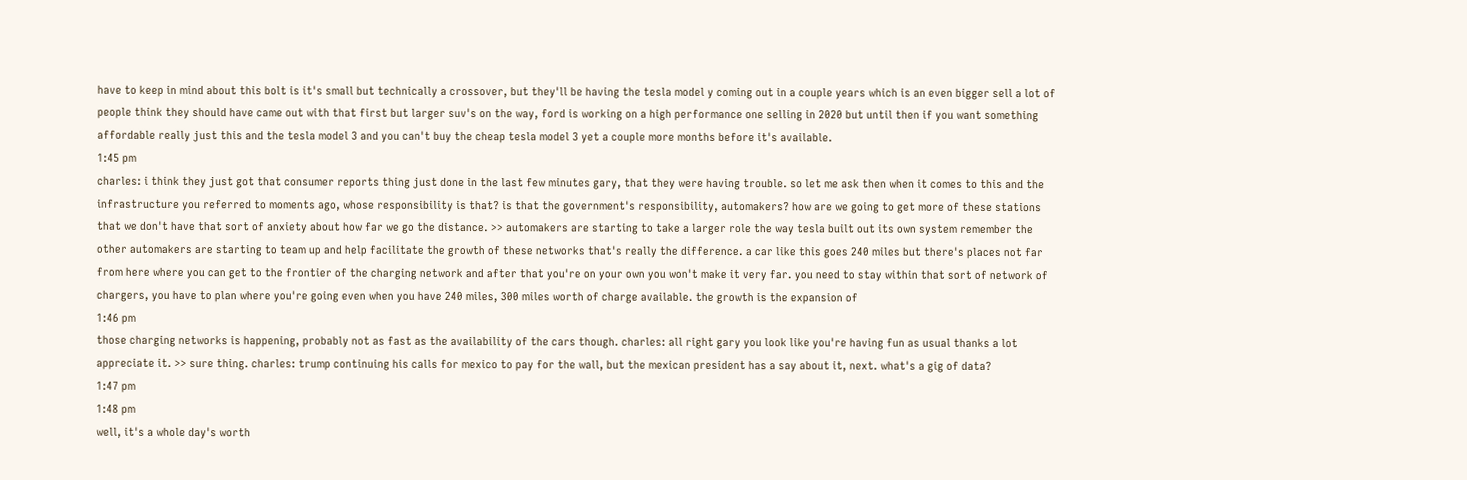have to keep in mind about this bolt is it's small but technically a crossover, but they'll be having the tesla model y coming out in a couple years which is an even bigger sell a lot of people think they should have came out with that first but larger suv's on the way, ford is working on a high performance one selling in 2020 but until then if you want something affordable really just this and the tesla model 3 and you can't buy the cheap tesla model 3 yet a couple more months before it's available.
1:45 pm
charles: i think they just got that consumer reports thing just done in the last few minutes gary, that they were having trouble. so let me ask then when it comes to this and the infrastructure you referred to moments ago, whose responsibility is that? is that the government's responsibility, automakers? how are we going to get more of these stations that we don't have that sort of anxiety about how far we go the distance. >> automakers are starting to take a larger role the way tesla built out its own system remember the other automakers are starting to team up and help facilitate the growth of these networks that's really the difference. a car like this goes 240 miles but there's places not far from here where you can get to the frontier of the charging network and after that you're on your own you won't make it very far. you need to stay within that sort of network of chargers, you have to plan where you're going even when you have 240 miles, 300 miles worth of charge available. the growth is the expansion of
1:46 pm
those charging networks is happening, probably not as fast as the availability of the cars though. charles: all right gary you look like you're having fun as usual thanks a lot appreciate it. >> sure thing. charles: trump continuing his calls for mexico to pay for the wall, but the mexican president has a say about it, next. what's a gig of data?
1:47 pm
1:48 pm
well, it's a whole day's worth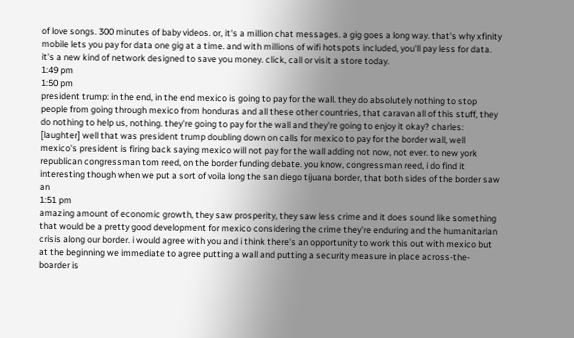of love songs. 300 minutes of baby videos. or, it's a million chat messages. a gig goes a long way. that's why xfinity mobile lets you pay for data one gig at a time. and with millions of wifi hotspots included, you'll pay less for data. it's a new kind of network designed to save you money. click, call or visit a store today.
1:49 pm
1:50 pm
president trump: in the end, in the end mexico is going to pay for the wall. they do absolutely nothing to stop people from going through mexico from honduras and all these other countries, that caravan all of this stuff, they do nothing to help us, nothing. they're going to pay for the wall and they're going to enjoy it okay? charles: [laughter] well that was president trump doubling down on calls for mexico to pay for the border wall, well mexico's president is firing back saying mexico will not pay for the wall adding not now, not ever. to new york republican congressman tom reed, on the border funding debate. you know, congressman reed, i do find it interesting though when we put a sort of voila long the san diego tijuana border, that both sides of the border saw an
1:51 pm
amazing amount of economic growth, they saw prosperity, they saw less crime and it does sound like something that would be a pretty good development for mexico considering the crime they're enduring and the humanitarian crisis along our border. i would agree with you and i think there's an opportunity to work this out with mexico but at the beginning we immediate to agree putting a wall and putting a security measure in place across-the-boarder is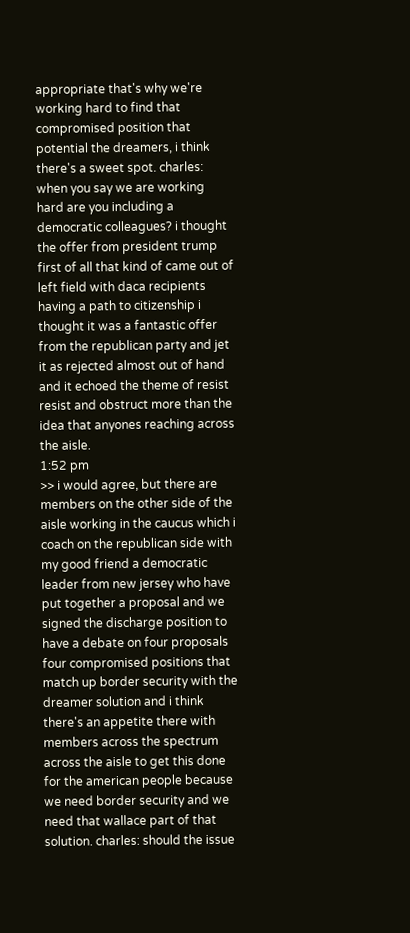appropriate that's why we're working hard to find that compromised position that potential the dreamers, i think there's a sweet spot. charles: when you say we are working hard are you including a democratic colleagues? i thought the offer from president trump first of all that kind of came out of left field with daca recipients having a path to citizenship i thought it was a fantastic offer from the republican party and jet it as rejected almost out of hand and it echoed the theme of resist resist and obstruct more than the idea that anyones reaching across the aisle.
1:52 pm
>> i would agree, but there are members on the other side of the aisle working in the caucus which i coach on the republican side with my good friend a democratic leader from new jersey who have put together a proposal and we signed the discharge position to have a debate on four proposals four compromised positions that match up border security with the dreamer solution and i think there's an appetite there with members across the spectrum across the aisle to get this done for the american people because we need border security and we need that wallace part of that solution. charles: should the issue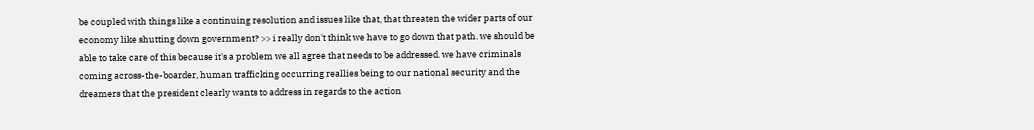be coupled with things like a continuing resolution and issues like that, that threaten the wider parts of our economy like shutting down government? >> i really don't think we have to go down that path. we should be able to take care of this because it's a problem we all agree that needs to be addressed. we have criminals coming across-the-boarder, human trafficking occurring reallies being to our national security and the dreamers that the president clearly wants to address in regards to the action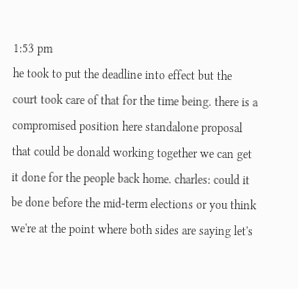1:53 pm
he took to put the deadline into effect but the court took care of that for the time being. there is a compromised position here standalone proposal that could be donald working together we can get it done for the people back home. charles: could it be done before the mid-term elections or you think we're at the point where both sides are saying let's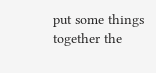put some things together the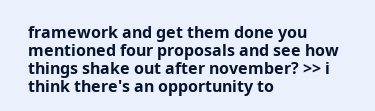framework and get them done you mentioned four proposals and see how things shake out after november? >> i think there's an opportunity to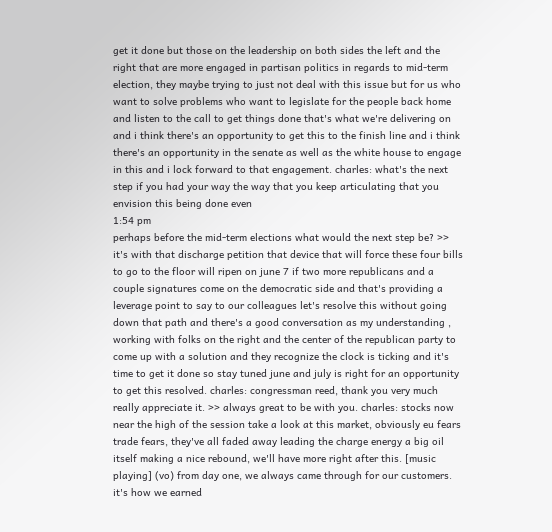get it done but those on the leadership on both sides the left and the right that are more engaged in partisan politics in regards to mid-term election, they maybe trying to just not deal with this issue but for us who want to solve problems who want to legislate for the people back home and listen to the call to get things done that's what we're delivering on and i think there's an opportunity to get this to the finish line and i think there's an opportunity in the senate as well as the white house to engage in this and i lock forward to that engagement. charles: what's the next step if you had your way the way that you keep articulating that you envision this being done even
1:54 pm
perhaps before the mid-term elections what would the next step be? >> it's with that discharge petition that device that will force these four bills to go to the floor will ripen on june 7 if two more republicans and a couple signatures come on the democratic side and that's providing a leverage point to say to our colleagues let's resolve this without going down that path and there's a good conversation as my understanding , working with folks on the right and the center of the republican party to come up with a solution and they recognize the clock is ticking and it's time to get it done so stay tuned june and july is right for an opportunity to get this resolved. charles: congressman reed, thank you very much really appreciate it. >> always great to be with you. charles: stocks now near the high of the session take a look at this market, obviously eu fears trade fears, they've all faded away leading the charge energy a big oil itself making a nice rebound, we'll have more right after this. [music playing] (vo) from day one, we always came through for our customers. it's how we earned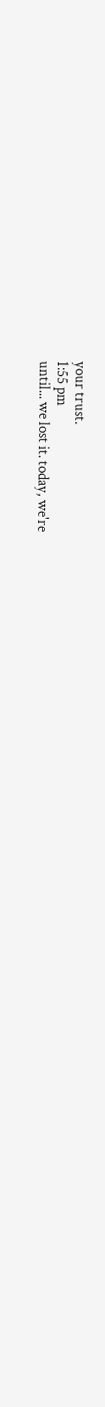your trust.
1:55 pm
until... we lost it. today, we're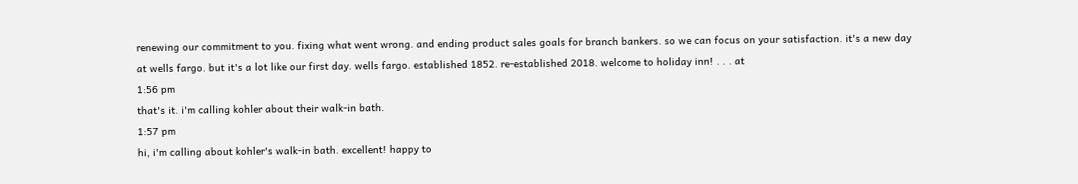renewing our commitment to you. fixing what went wrong. and ending product sales goals for branch bankers. so we can focus on your satisfaction. it's a new day at wells fargo. but it's a lot like our first day. wells fargo. established 1852. re-established 2018. welcome to holiday inn! . . . at
1:56 pm
that's it. i'm calling kohler about their walk-in bath.
1:57 pm
hi, i'm calling about kohler's walk-in bath. excellent! happy to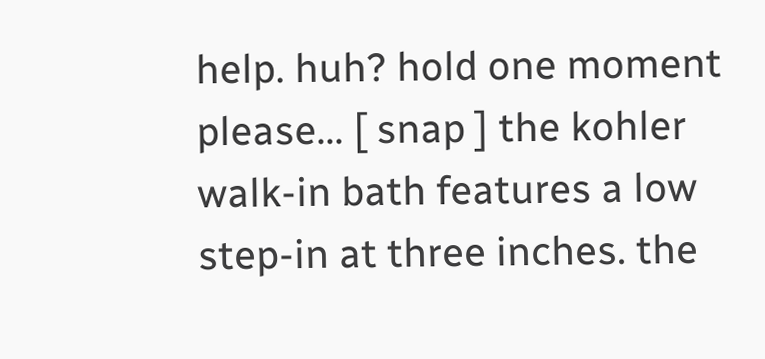help. huh? hold one moment please... [ snap ] the kohler walk-in bath features a low step-in at three inches. the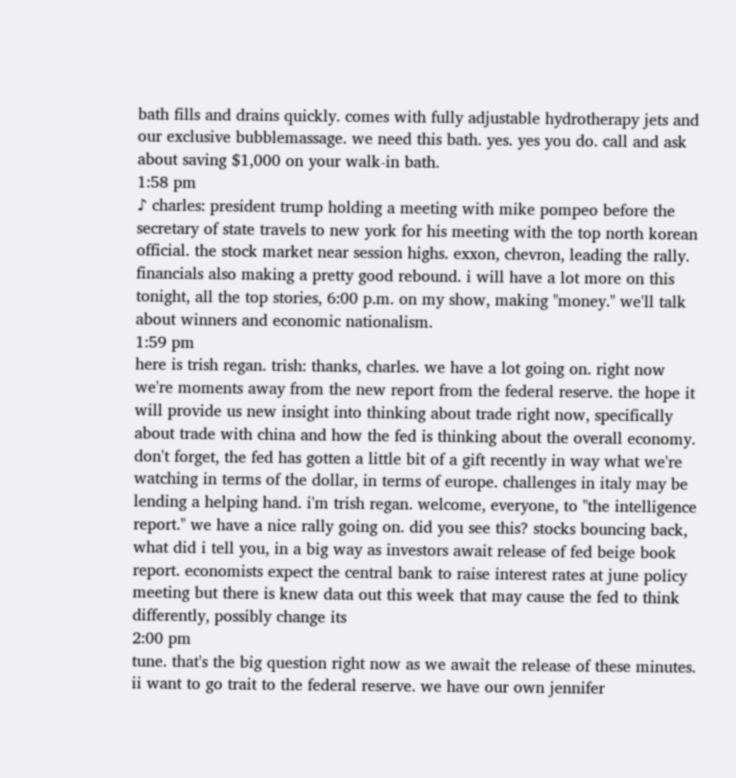bath fills and drains quickly. comes with fully adjustable hydrotherapy jets and our exclusive bubblemassage. we need this bath. yes. yes you do. call and ask about saving $1,000 on your walk-in bath.
1:58 pm
♪ charles: president trump holding a meeting with mike pompeo before the secretary of state travels to new york for his meeting with the top north korean official. the stock market near session highs. exxon, chevron, leading the rally. financials also making a pretty good rebound. i will have a lot more on this tonight, all the top stories, 6:00 p.m. on my show, making "money." we'll talk about winners and economic nationalism.
1:59 pm
here is trish regan. trish: thanks, charles. we have a lot going on. right now we're moments away from the new report from the federal reserve. the hope it will provide us new insight into thinking about trade right now, specifically about trade with china and how the fed is thinking about the overall economy. don't forget, the fed has gotten a little bit of a gift recently in way what we're watching in terms of the dollar, in terms of europe. challenges in italy may be lending a helping hand. i'm trish regan. welcome, everyone, to "the intelligence report." we have a nice rally going on. did you see this? stocks bouncing back, what did i tell you, in a big way as investors await release of fed beige book report. economists expect the central bank to raise interest rates at june policy meeting but there is knew data out this week that may cause the fed to think differently, possibly change its
2:00 pm
tune. that's the big question right now as we await the release of these minutes. ii want to go trait to the federal reserve. we have our own jennifer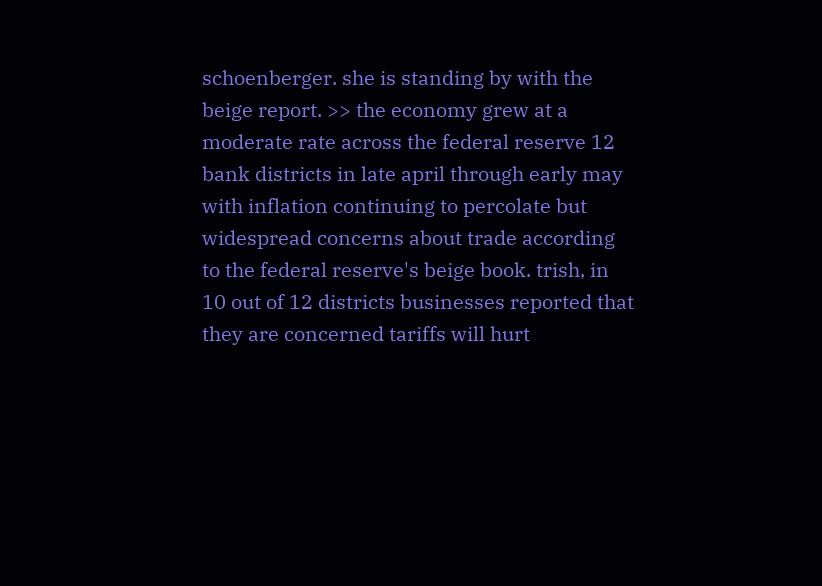schoenberger. she is standing by with the beige report. >> the economy grew at a moderate rate across the federal reserve 12 bank districts in late april through early may with inflation continuing to percolate but widespread concerns about trade according to the federal reserve's beige book. trish, in 10 out of 12 districts businesses reported that they are concerned tariffs will hurt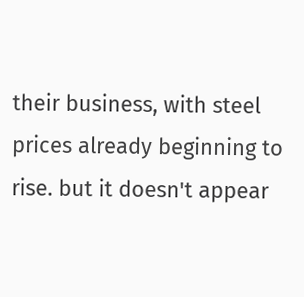their business, with steel prices already beginning to rise. but it doesn't appear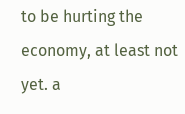to be hurting the economy, at least not yet. a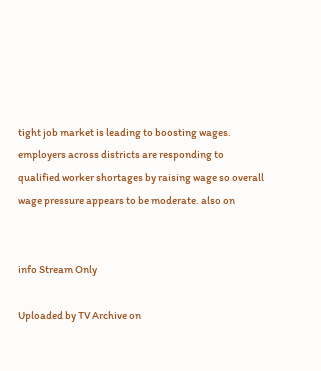tight job market is leading to boosting wages. employers across districts are responding to qualified worker shortages by raising wage so overall wage pressure appears to be moderate. also on


info Stream Only

Uploaded by TV Archive on